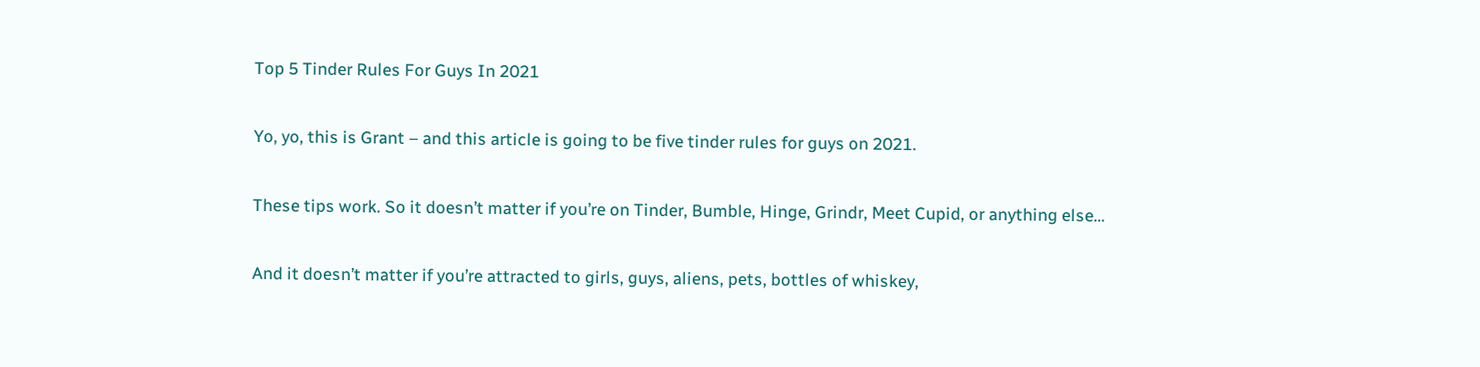Top 5 Tinder Rules For Guys In 2021

Yo, yo, this is Grant – and this article is going to be five tinder rules for guys on 2021.

These tips work. So it doesn’t matter if you’re on Tinder, Bumble, Hinge, Grindr, Meet Cupid, or anything else…

And it doesn’t matter if you’re attracted to girls, guys, aliens, pets, bottles of whiskey,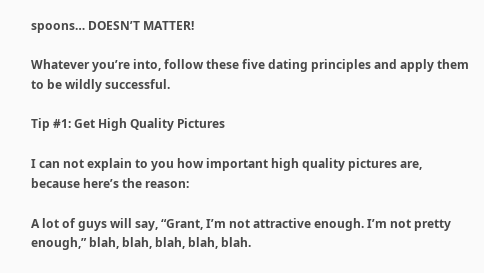spoons… DOESN’T MATTER!

Whatever you’re into, follow these five dating principles and apply them to be wildly successful.

Tip #1: Get High Quality Pictures

I can not explain to you how important high quality pictures are, because here’s the reason:

A lot of guys will say, “Grant, I’m not attractive enough. I’m not pretty enough,” blah, blah, blah, blah, blah.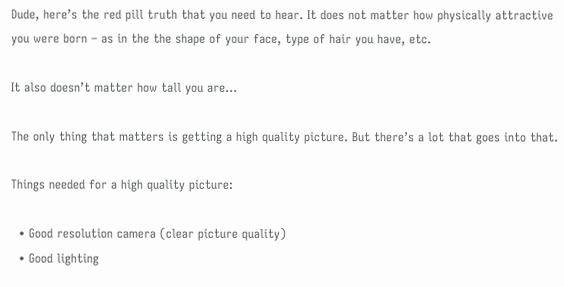Dude, here’s the red pill truth that you need to hear. It does not matter how physically attractive you were born – as in the the shape of your face, type of hair you have, etc.

It also doesn’t matter how tall you are…

The only thing that matters is getting a high quality picture. But there’s a lot that goes into that.

Things needed for a high quality picture:

  • Good resolution camera (clear picture quality)
  • Good lighting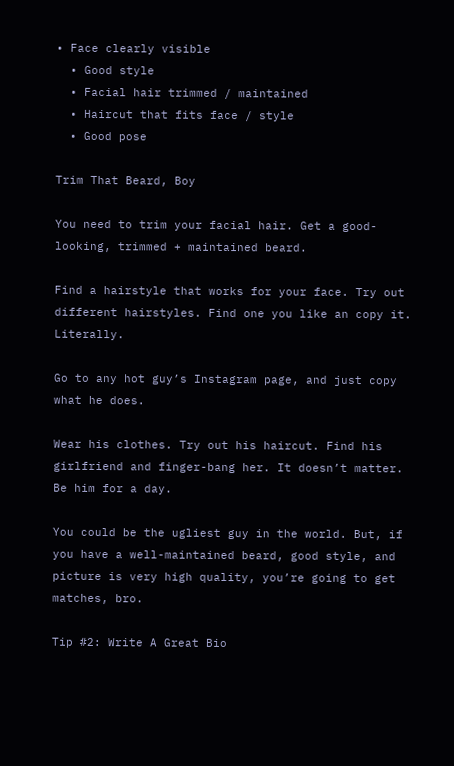• Face clearly visible
  • Good style
  • Facial hair trimmed / maintained
  • Haircut that fits face / style
  • Good pose

Trim That Beard, Boy

You need to trim your facial hair. Get a good-looking, trimmed + maintained beard.

Find a hairstyle that works for your face. Try out different hairstyles. Find one you like an copy it. Literally.

Go to any hot guy’s Instagram page, and just copy what he does.

Wear his clothes. Try out his haircut. Find his girlfriend and finger-bang her. It doesn’t matter. Be him for a day.

You could be the ugliest guy in the world. But, if you have a well-maintained beard, good style, and picture is very high quality, you’re going to get matches, bro.

Tip #2: Write A Great Bio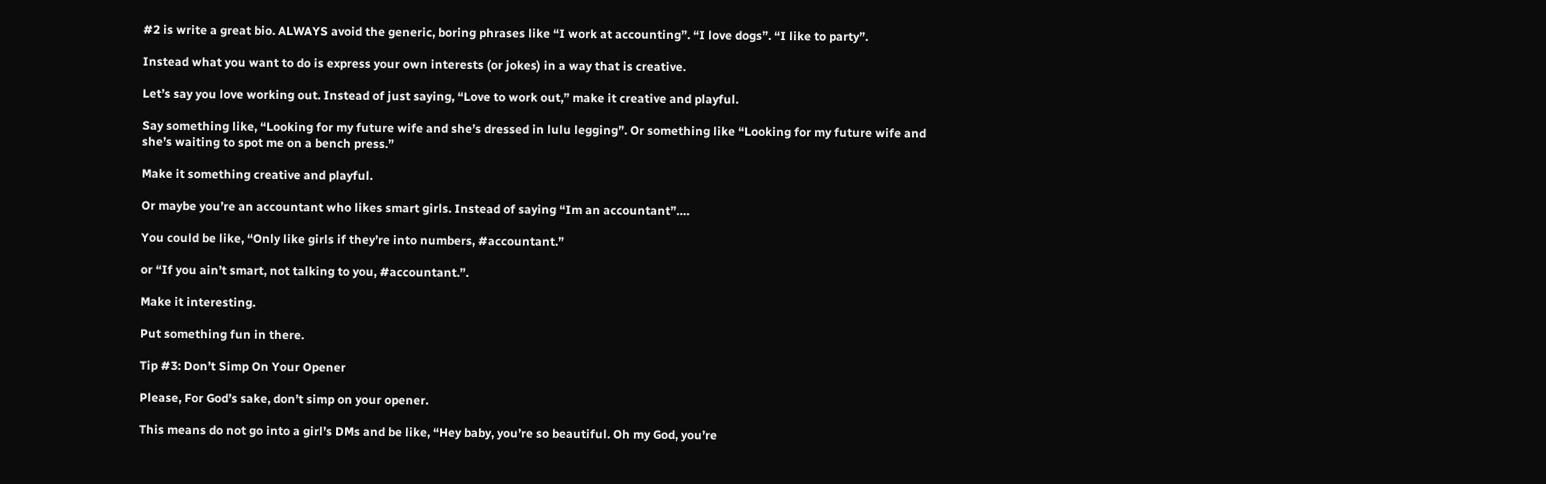#2 is write a great bio. ALWAYS avoid the generic, boring phrases like “I work at accounting”. “I love dogs”. “I like to party”.

Instead what you want to do is express your own interests (or jokes) in a way that is creative.

Let’s say you love working out. Instead of just saying, “Love to work out,” make it creative and playful.

Say something like, “Looking for my future wife and she’s dressed in lulu legging”. Or something like “Looking for my future wife and she’s waiting to spot me on a bench press.”

Make it something creative and playful.

Or maybe you’re an accountant who likes smart girls. Instead of saying “Im an accountant”….

You could be like, “Only like girls if they’re into numbers, #accountant.”

or “If you ain’t smart, not talking to you, #accountant.”.

Make it interesting.

Put something fun in there.

Tip #3: Don’t Simp On Your Opener

Please, For God’s sake, don’t simp on your opener.

This means do not go into a girl’s DMs and be like, “Hey baby, you’re so beautiful. Oh my God, you’re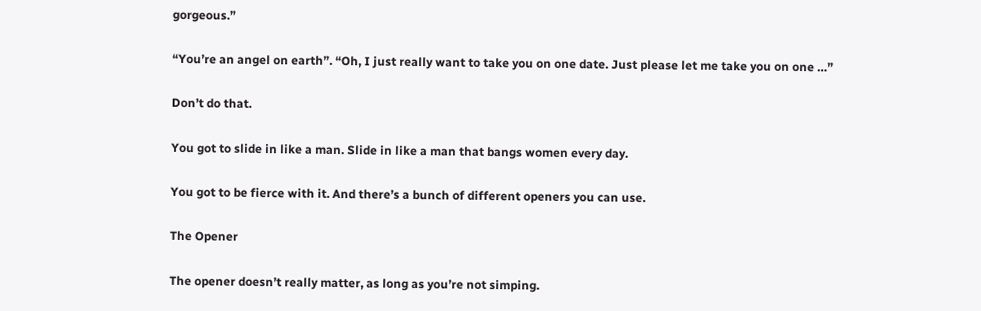gorgeous.”

“You’re an angel on earth”. “Oh, I just really want to take you on one date. Just please let me take you on one …”

Don’t do that.

You got to slide in like a man. Slide in like a man that bangs women every day.

You got to be fierce with it. And there’s a bunch of different openers you can use.

The Opener

The opener doesn’t really matter, as long as you’re not simping.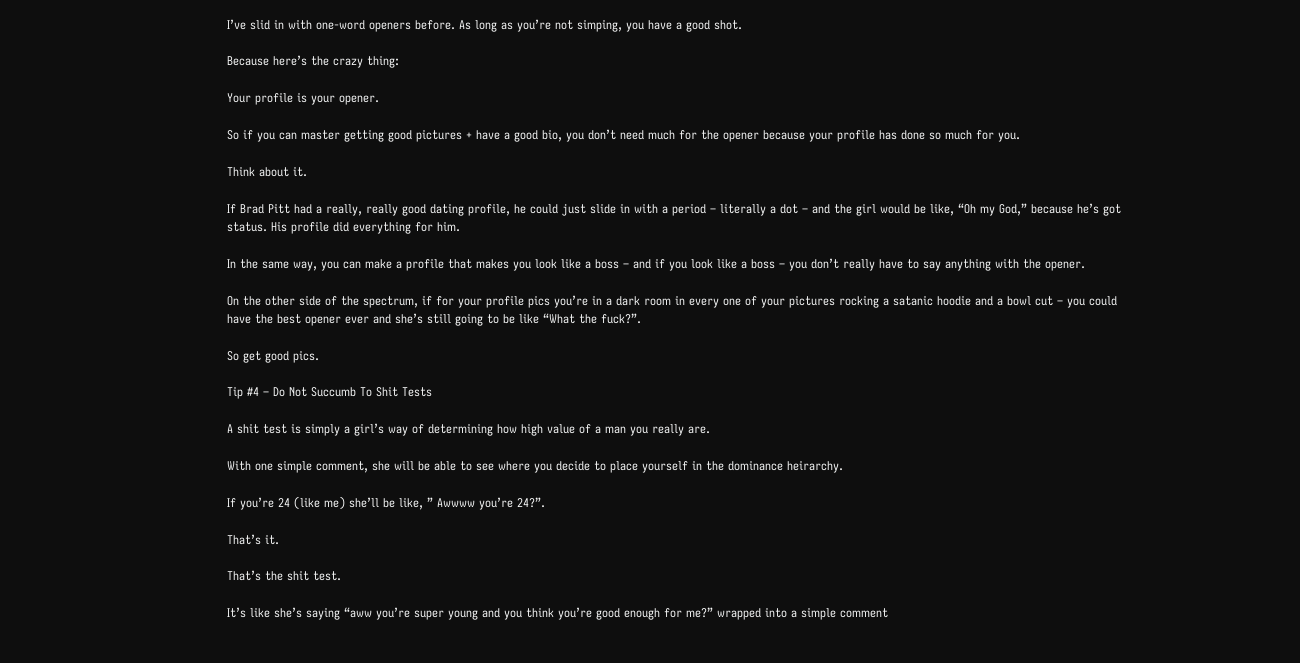I’ve slid in with one-word openers before. As long as you’re not simping, you have a good shot.

Because here’s the crazy thing:

Your profile is your opener.

So if you can master getting good pictures + have a good bio, you don’t need much for the opener because your profile has done so much for you.

Think about it.

If Brad Pitt had a really, really good dating profile, he could just slide in with a period – literally a dot – and the girl would be like, “Oh my God,” because he’s got status. His profile did everything for him.

In the same way, you can make a profile that makes you look like a boss – and if you look like a boss – you don’t really have to say anything with the opener.

On the other side of the spectrum, if for your profile pics you’re in a dark room in every one of your pictures rocking a satanic hoodie and a bowl cut – you could have the best opener ever and she’s still going to be like “What the fuck?”.

So get good pics.

Tip #4 – Do Not Succumb To Shit Tests

A shit test is simply a girl’s way of determining how high value of a man you really are.

With one simple comment, she will be able to see where you decide to place yourself in the dominance heirarchy.

If you’re 24 (like me) she’ll be like, ” Awwww you’re 24?”.

That’s it.

That’s the shit test.

It’s like she’s saying “aww you’re super young and you think you’re good enough for me?” wrapped into a simple comment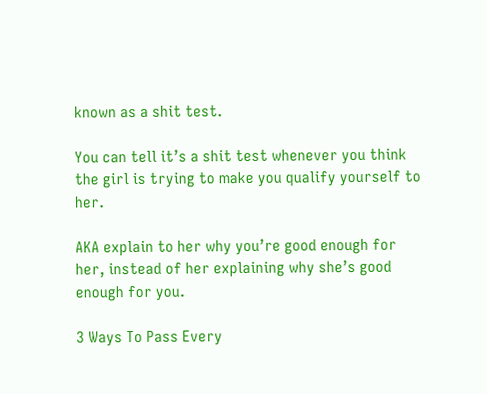known as a shit test.

You can tell it’s a shit test whenever you think the girl is trying to make you qualify yourself to her.

AKA explain to her why you’re good enough for her, instead of her explaining why she’s good enough for you.

3 Ways To Pass Every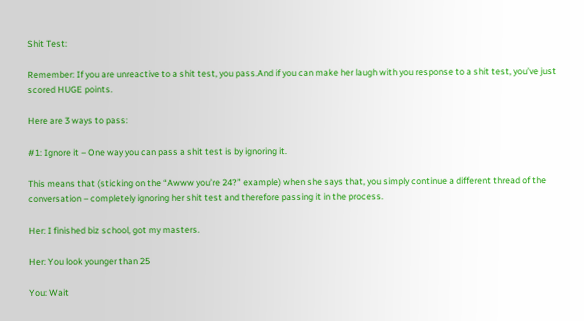Shit Test:

Remember: If you are unreactive to a shit test, you pass.And if you can make her laugh with you response to a shit test, you’ve just scored HUGE points.

Here are 3 ways to pass:

#1: Ignore it – One way you can pass a shit test is by ignoring it.

This means that (sticking on the “Awww you’re 24?” example) when she says that, you simply continue a different thread of the conversation – completely ignoring her shit test and therefore passing it in the process.

Her: I finished biz school, got my masters.

Her: You look younger than 25

You: Wait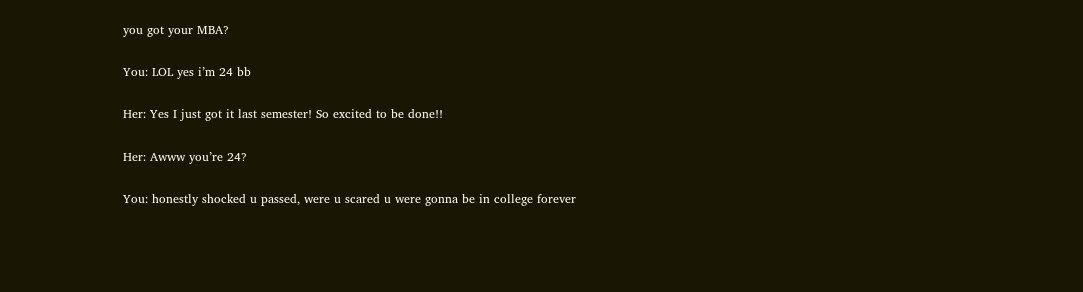you got your MBA?

You: LOL yes i’m 24 bb

Her: Yes I just got it last semester! So excited to be done!!

Her: Awww you’re 24?

You: honestly shocked u passed, were u scared u were gonna be in college forever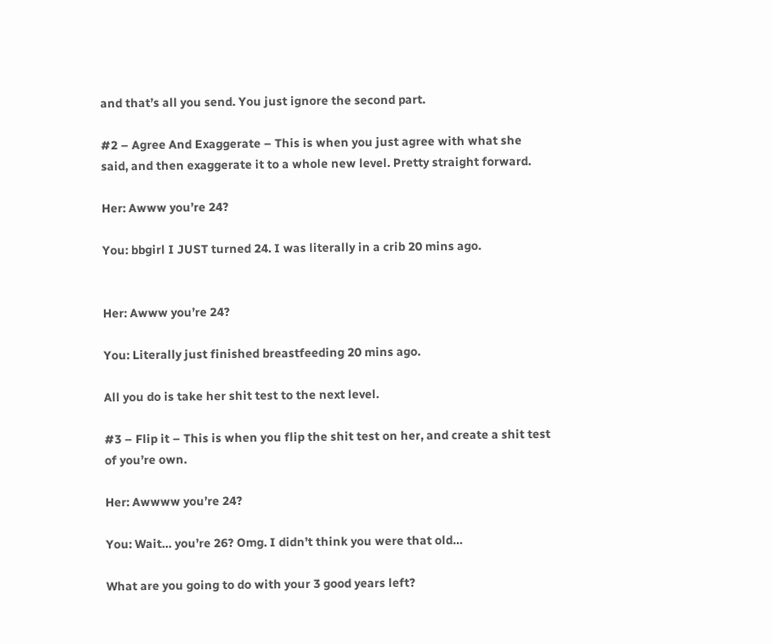and that’s all you send. You just ignore the second part.

#2 – Agree And Exaggerate – This is when you just agree with what she said, and then exaggerate it to a whole new level. Pretty straight forward.

Her: Awww you’re 24?

You: bbgirl I JUST turned 24. I was literally in a crib 20 mins ago.


Her: Awww you’re 24?

You: Literally just finished breastfeeding 20 mins ago.

All you do is take her shit test to the next level.

#3 – Flip it – This is when you flip the shit test on her, and create a shit test of you’re own.

Her: Awwww you’re 24?

You: Wait… you’re 26? Omg. I didn’t think you were that old…

What are you going to do with your 3 good years left?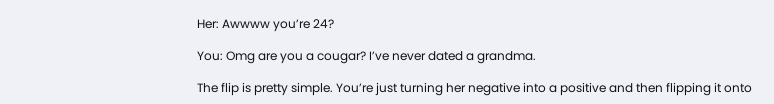Her: Awwww you’re 24?

You: Omg are you a cougar? I’ve never dated a grandma.

The flip is pretty simple. You’re just turning her negative into a positive and then flipping it onto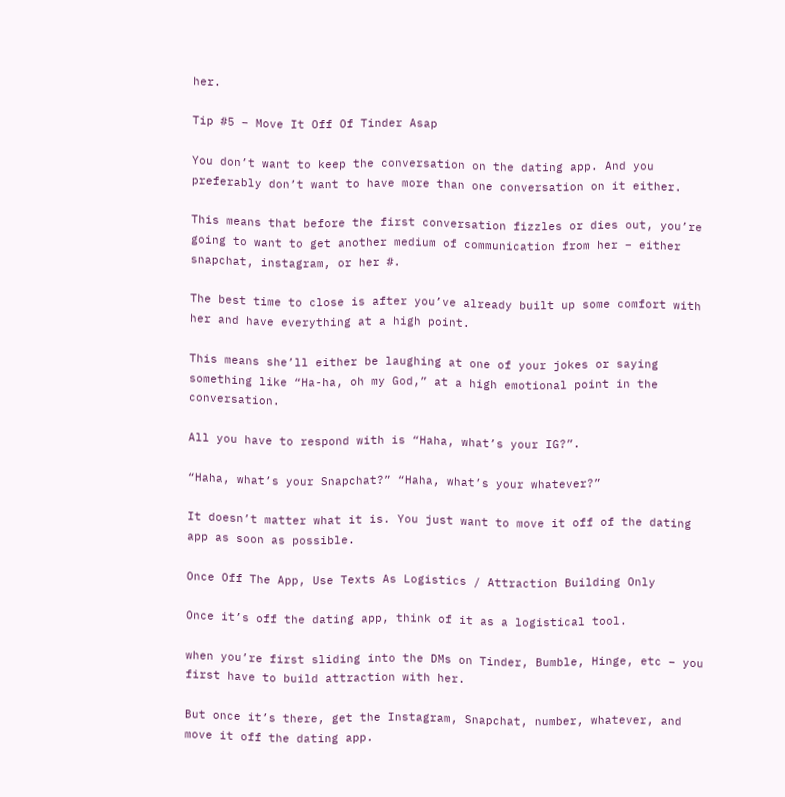her.

Tip #5 – Move It Off Of Tinder Asap

You don’t want to keep the conversation on the dating app. And you preferably don’t want to have more than one conversation on it either.

This means that before the first conversation fizzles or dies out, you’re going to want to get another medium of communication from her – either snapchat, instagram, or her #.

The best time to close is after you’ve already built up some comfort with her and have everything at a high point.

This means she’ll either be laughing at one of your jokes or saying something like “Ha-ha, oh my God,” at a high emotional point in the conversation.

All you have to respond with is “Haha, what’s your IG?”.

“Haha, what’s your Snapchat?” “Haha, what’s your whatever?”

It doesn’t matter what it is. You just want to move it off of the dating app as soon as possible.

Once Off The App, Use Texts As Logistics / Attraction Building Only

Once it’s off the dating app, think of it as a logistical tool.

when you’re first sliding into the DMs on Tinder, Bumble, Hinge, etc – you first have to build attraction with her.

But once it’s there, get the Instagram, Snapchat, number, whatever, and move it off the dating app.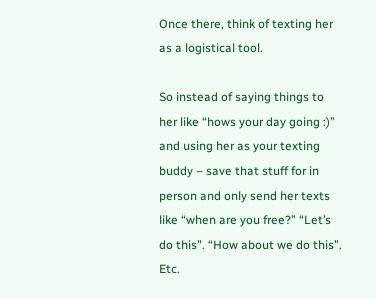Once there, think of texting her as a logistical tool.

So instead of saying things to her like “hows your day going :)” and using her as your texting buddy – save that stuff for in person and only send her texts like “when are you free?” “Let’s do this”. “How about we do this”. Etc.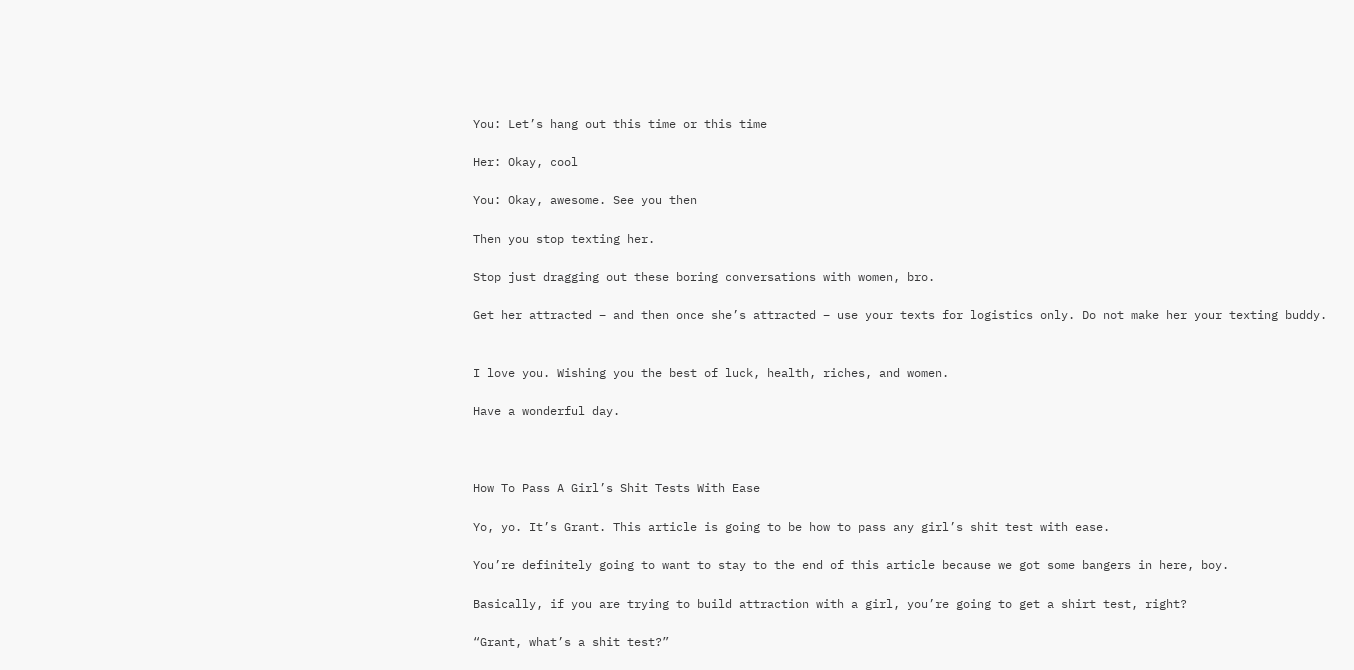You: Let’s hang out this time or this time

Her: Okay, cool

You: Okay, awesome. See you then

Then you stop texting her.

Stop just dragging out these boring conversations with women, bro.

Get her attracted – and then once she’s attracted – use your texts for logistics only. Do not make her your texting buddy.


I love you. Wishing you the best of luck, health, riches, and women.

Have a wonderful day.



How To Pass A Girl’s Shit Tests With Ease

Yo, yo. It’s Grant. This article is going to be how to pass any girl’s shit test with ease.

You’re definitely going to want to stay to the end of this article because we got some bangers in here, boy.

Basically, if you are trying to build attraction with a girl, you’re going to get a shirt test, right?

“Grant, what’s a shit test?”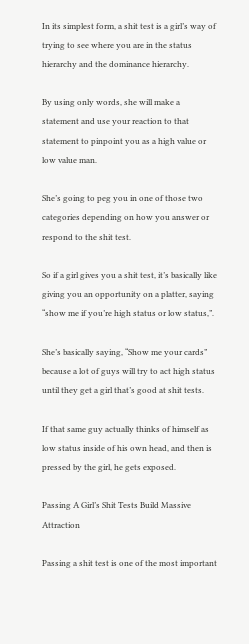In its simplest form, a shit test is a girl’s way of trying to see where you are in the status hierarchy and the dominance hierarchy.

By using only words, she will make a statement and use your reaction to that statement to pinpoint you as a high value or low value man.

She’s going to peg you in one of those two categories depending on how you answer or respond to the shit test.

So if a girl gives you a shit test, it’s basically like giving you an opportunity on a platter, saying “show me if you’re high status or low status,”.

She’s basically saying, “Show me your cards” because a lot of guys will try to act high status until they get a girl that’s good at shit tests.

If that same guy actually thinks of himself as low status inside of his own head, and then is pressed by the girl, he gets exposed.

Passing A Girl’s Shit Tests Build Massive Attraction

Passing a shit test is one of the most important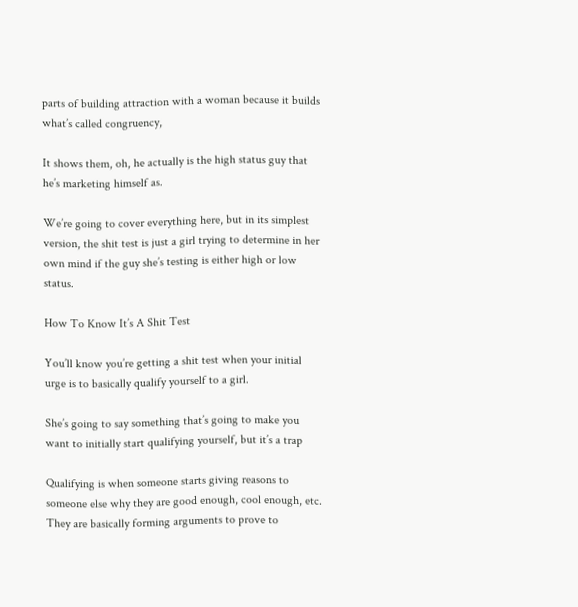parts of building attraction with a woman because it builds what’s called congruency,

It shows them, oh, he actually is the high status guy that he’s marketing himself as.

We’re going to cover everything here, but in its simplest version, the shit test is just a girl trying to determine in her own mind if the guy she’s testing is either high or low status.

How To Know It’s A Shit Test

You’ll know you’re getting a shit test when your initial urge is to basically qualify yourself to a girl.

She’s going to say something that’s going to make you want to initially start qualifying yourself, but it’s a trap

Qualifying is when someone starts giving reasons to someone else why they are good enough, cool enough, etc. They are basically forming arguments to prove to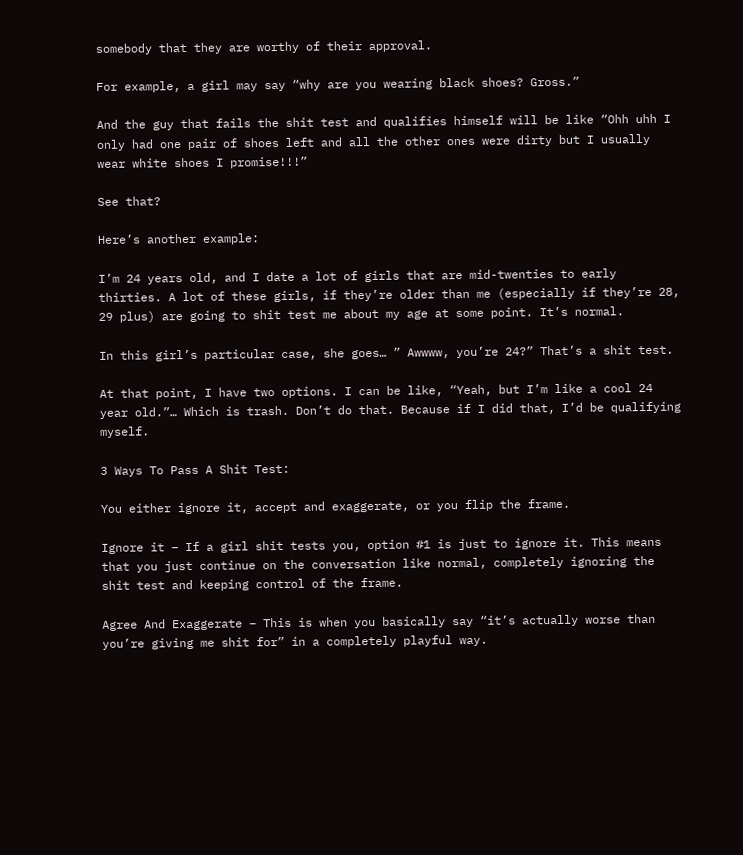somebody that they are worthy of their approval.

For example, a girl may say “why are you wearing black shoes? Gross.”

And the guy that fails the shit test and qualifies himself will be like “Ohh uhh I only had one pair of shoes left and all the other ones were dirty but I usually wear white shoes I promise!!!”

See that?

Here’s another example:

I’m 24 years old, and I date a lot of girls that are mid-twenties to early thirties. A lot of these girls, if they’re older than me (especially if they’re 28, 29 plus) are going to shit test me about my age at some point. It’s normal.

In this girl’s particular case, she goes… ” Awwww, you’re 24?” That’s a shit test.

At that point, I have two options. I can be like, “Yeah, but I’m like a cool 24 year old.”… Which is trash. Don’t do that. Because if I did that, I’d be qualifying myself.

3 Ways To Pass A Shit Test:

You either ignore it, accept and exaggerate, or you flip the frame.

Ignore it – If a girl shit tests you, option #1 is just to ignore it. This means that you just continue on the conversation like normal, completely ignoring the shit test and keeping control of the frame.

Agree And Exaggerate – This is when you basically say “it’s actually worse than you’re giving me shit for” in a completely playful way.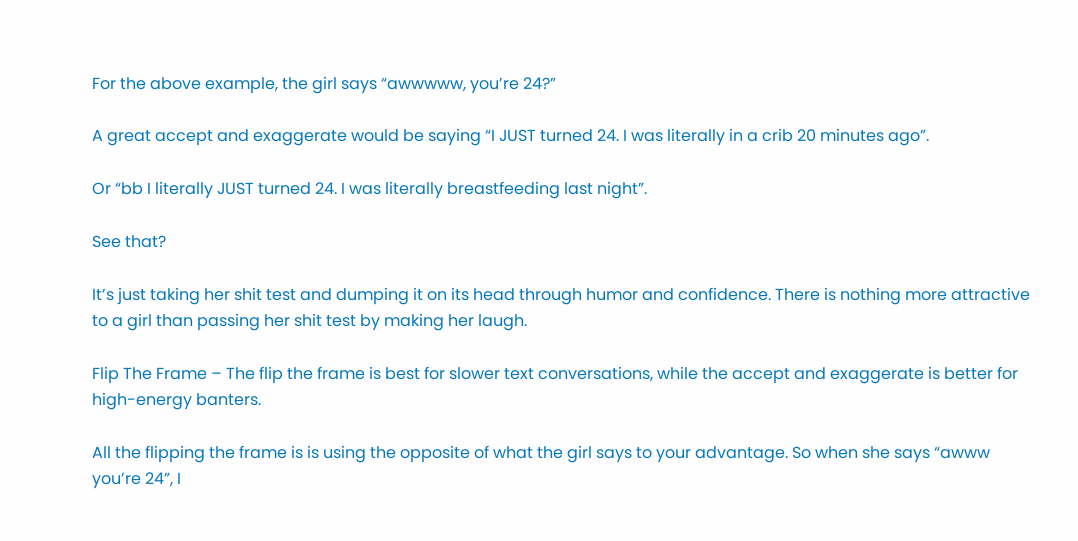For the above example, the girl says “awwwww, you’re 24?”

A great accept and exaggerate would be saying “I JUST turned 24. I was literally in a crib 20 minutes ago”.

Or “bb I literally JUST turned 24. I was literally breastfeeding last night”.

See that?

It’s just taking her shit test and dumping it on its head through humor and confidence. There is nothing more attractive to a girl than passing her shit test by making her laugh.

Flip The Frame – The flip the frame is best for slower text conversations, while the accept and exaggerate is better for high-energy banters.

All the flipping the frame is is using the opposite of what the girl says to your advantage. So when she says “awww you’re 24”, I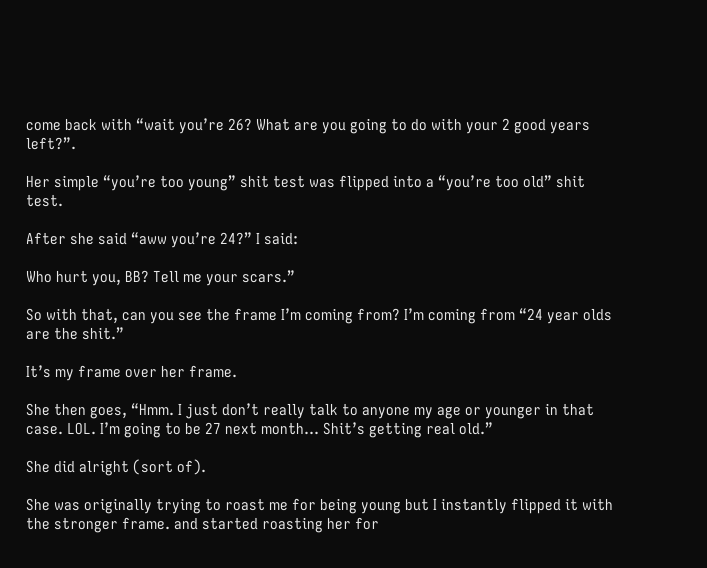come back with “wait you’re 26? What are you going to do with your 2 good years left?”.

Her simple “you’re too young” shit test was flipped into a “you’re too old” shit test.

After she said “aww you’re 24?” I said:

Who hurt you, BB? Tell me your scars.”

So with that, can you see the frame I’m coming from? I’m coming from “24 year olds are the shit.”

It’s my frame over her frame.

She then goes, “Hmm. I just don’t really talk to anyone my age or younger in that case. LOL. I’m going to be 27 next month… Shit’s getting real old.”

She did alright (sort of).

She was originally trying to roast me for being young but I instantly flipped it with the stronger frame. and started roasting her for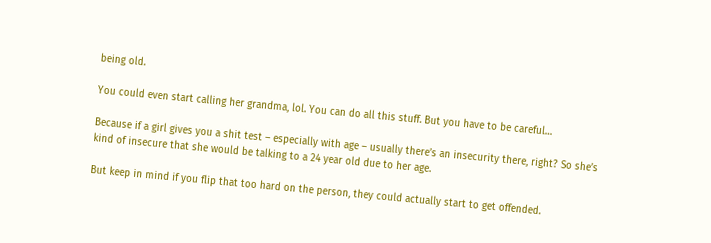being old.

You could even start calling her grandma, lol. You can do all this stuff. But you have to be careful…

Because if a girl gives you a shit test – especially with age – usually there’s an insecurity there, right? So she’s kind of insecure that she would be talking to a 24 year old due to her age.

But keep in mind if you flip that too hard on the person, they could actually start to get offended.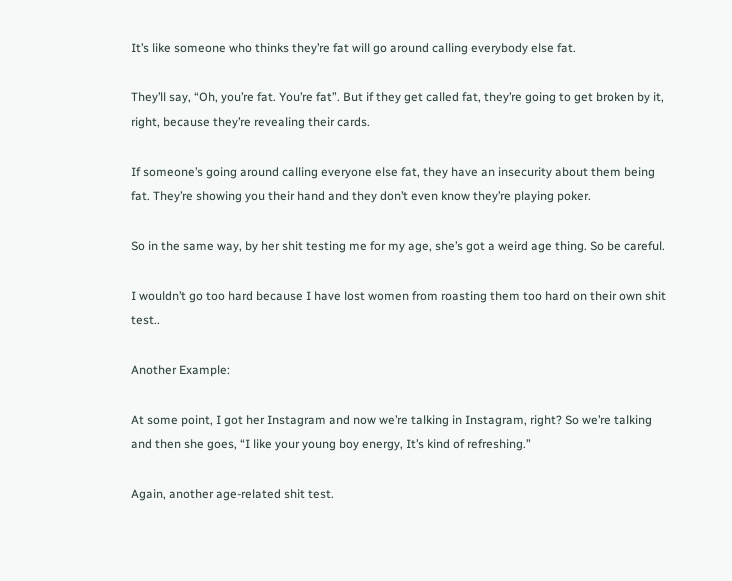It’s like someone who thinks they’re fat will go around calling everybody else fat.

They’ll say, “Oh, you’re fat. You’re fat”. But if they get called fat, they’re going to get broken by it, right, because they’re revealing their cards.

If someone’s going around calling everyone else fat, they have an insecurity about them being fat. They’re showing you their hand and they don’t even know they’re playing poker.

So in the same way, by her shit testing me for my age, she’s got a weird age thing. So be careful.

I wouldn’t go too hard because I have lost women from roasting them too hard on their own shit test..

Another Example:

At some point, I got her Instagram and now we’re talking in Instagram, right? So we’re talking and then she goes, “I like your young boy energy, It’s kind of refreshing.”

Again, another age-related shit test.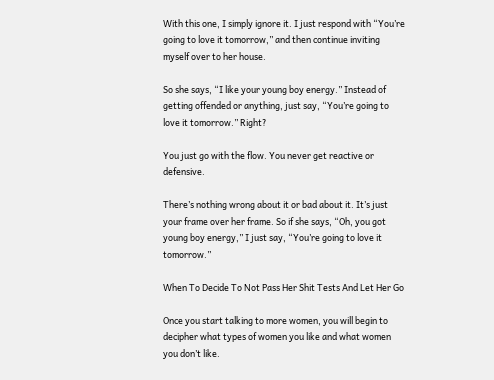With this one, I simply ignore it. I just respond with “You’re going to love it tomorrow,” and then continue inviting myself over to her house.

So she says, “I like your young boy energy.” Instead of getting offended or anything, just say, “You’re going to love it tomorrow.” Right?

You just go with the flow. You never get reactive or defensive.

There’s nothing wrong about it or bad about it. It’s just your frame over her frame. So if she says, “Oh, you got young boy energy,” I just say, “You’re going to love it tomorrow.”

When To Decide To Not Pass Her Shit Tests And Let Her Go

Once you start talking to more women, you will begin to decipher what types of women you like and what women you don’t like.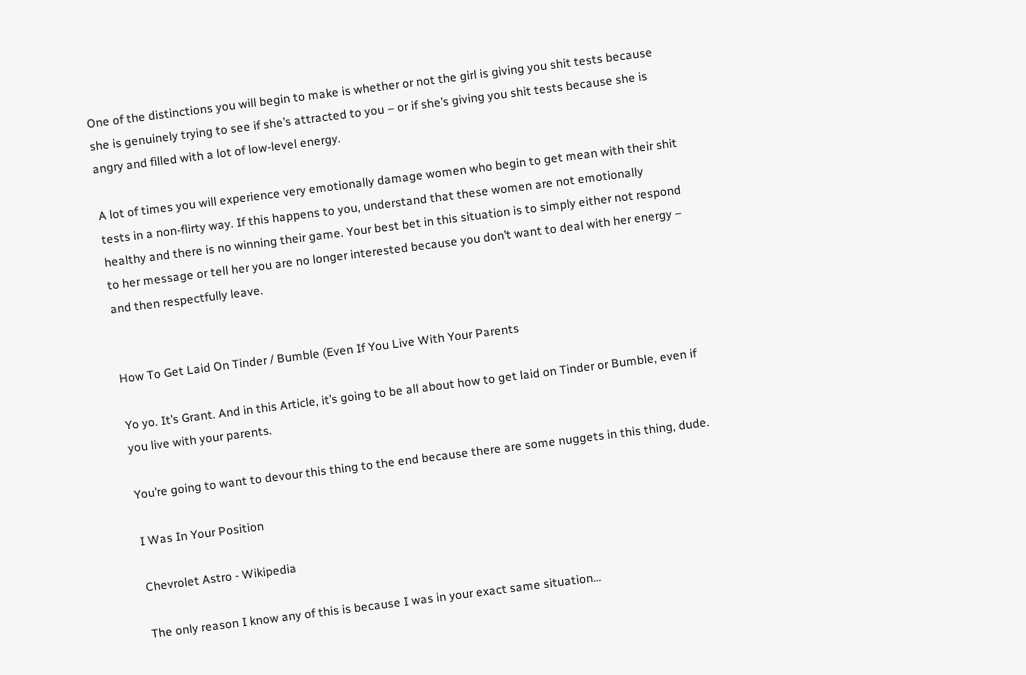One of the distinctions you will begin to make is whether or not the girl is giving you shit tests because she is genuinely trying to see if she’s attracted to you – or if she’s giving you shit tests because she is angry and filled with a lot of low-level energy.

A lot of times you will experience very emotionally damage women who begin to get mean with their shit tests in a non-flirty way. If this happens to you, understand that these women are not emotionally healthy and there is no winning their game. Your best bet in this situation is to simply either not respond to her message or tell her you are no longer interested because you don’t want to deal with her energy – and then respectfully leave.


How To Get Laid On Tinder / Bumble (Even If You Live With Your Parents

Yo yo. It’s Grant. And in this Article, it’s going to be all about how to get laid on Tinder or Bumble, even if you live with your parents.

You’re going to want to devour this thing to the end because there are some nuggets in this thing, dude.

I Was In Your Position

Chevrolet Astro - Wikipedia

The only reason I know any of this is because I was in your exact same situation…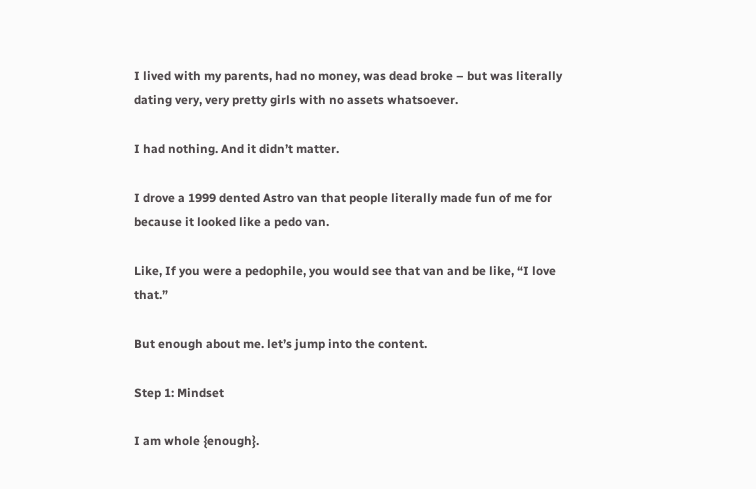I lived with my parents, had no money, was dead broke – but was literally dating very, very pretty girls with no assets whatsoever.

I had nothing. And it didn’t matter.

I drove a 1999 dented Astro van that people literally made fun of me for because it looked like a pedo van.

Like, If you were a pedophile, you would see that van and be like, “I love that.”

But enough about me. let’s jump into the content.

Step 1: Mindset

I am whole {enough}.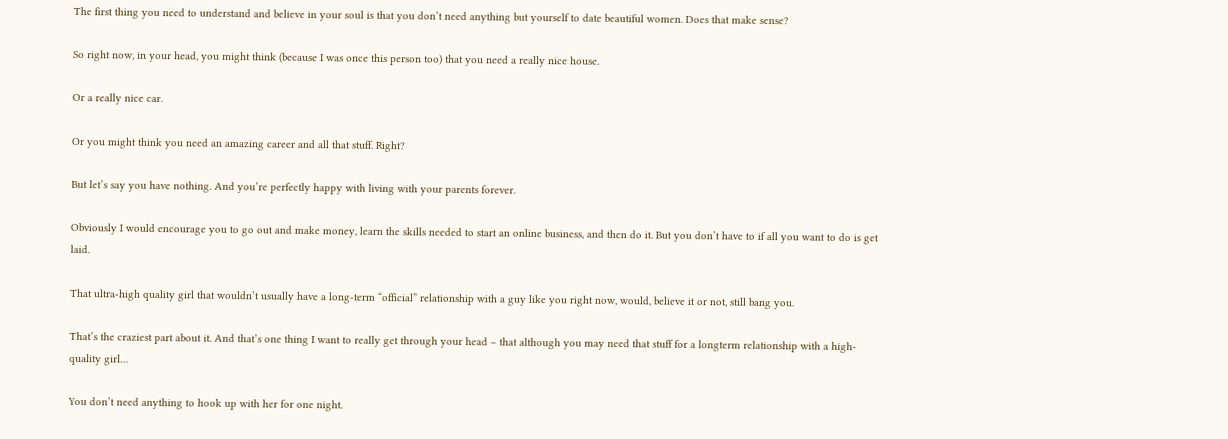The first thing you need to understand and believe in your soul is that you don’t need anything but yourself to date beautiful women. Does that make sense?

So right now, in your head, you might think (because I was once this person too) that you need a really nice house.

Or a really nice car.

Or you might think you need an amazing career and all that stuff. Right?

But let’s say you have nothing. And you’re perfectly happy with living with your parents forever.

Obviously I would encourage you to go out and make money, learn the skills needed to start an online business, and then do it. But you don’t have to if all you want to do is get laid.

That ultra-high quality girl that wouldn’t usually have a long-term “official” relationship with a guy like you right now, would, believe it or not, still bang you.

That’s the craziest part about it. And that’s one thing I want to really get through your head – that although you may need that stuff for a longterm relationship with a high-quality girl…

You don’t need anything to hook up with her for one night.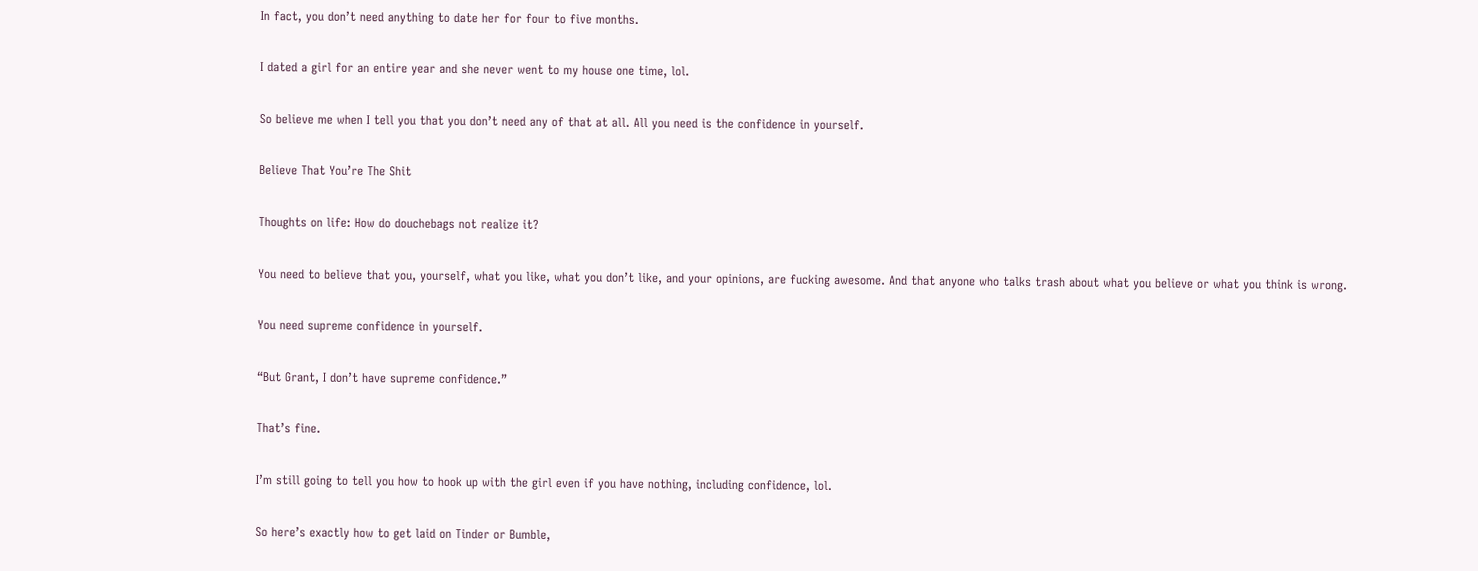In fact, you don’t need anything to date her for four to five months.

I dated a girl for an entire year and she never went to my house one time, lol.

So believe me when I tell you that you don’t need any of that at all. All you need is the confidence in yourself.

Believe That You’re The Shit

Thoughts on life: How do douchebags not realize it?

You need to believe that you, yourself, what you like, what you don’t like, and your opinions, are fucking awesome. And that anyone who talks trash about what you believe or what you think is wrong.

You need supreme confidence in yourself.

“But Grant, I don’t have supreme confidence.”

That’s fine.

I’m still going to tell you how to hook up with the girl even if you have nothing, including confidence, lol.

So here’s exactly how to get laid on Tinder or Bumble,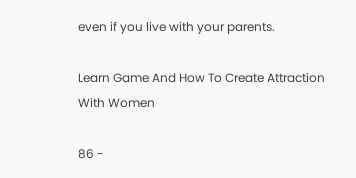even if you live with your parents.

Learn Game And How To Create Attraction With Women

86 -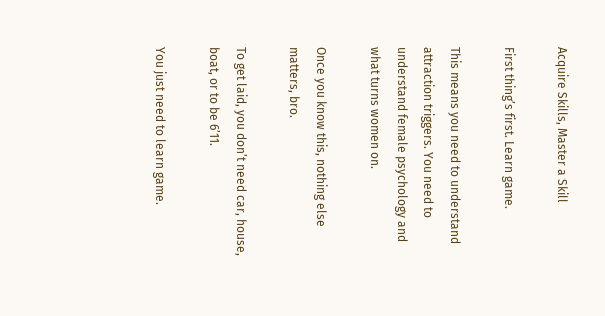Acquire Skills, Master a Skill

First thing’s first. Learn game.

This means you need to understand attraction triggers. You need to understand female psychology and what turns women on.

Once you know this, nothing else matters, bro.

To get laid, you don’t need car, house, boat, or to be 6’11.

You just need to learn game.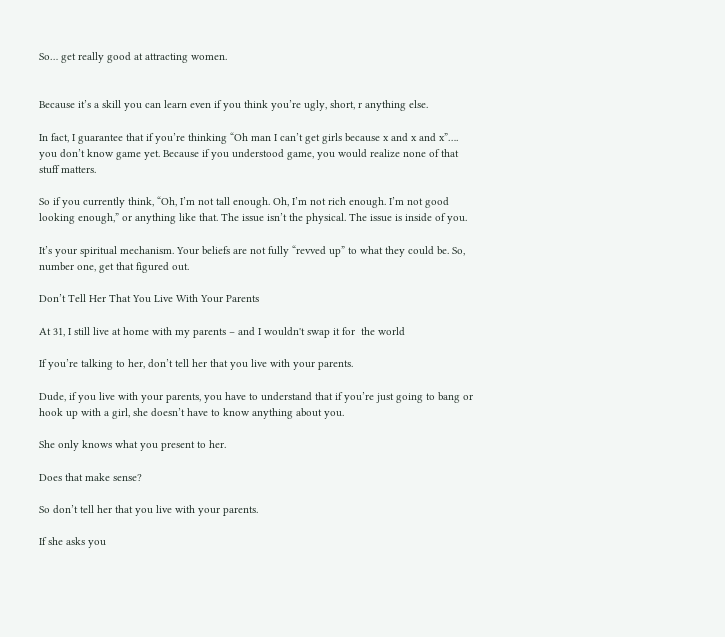So… get really good at attracting women.


Because it’s a skill you can learn even if you think you’re ugly, short, r anything else.

In fact, I guarantee that if you’re thinking “Oh man I can’t get girls because x and x and x”…. you don’t know game yet. Because if you understood game, you would realize none of that stuff matters.

So if you currently think, “Oh, I’m not tall enough. Oh, I’m not rich enough. I’m not good looking enough,” or anything like that. The issue isn’t the physical. The issue is inside of you.

It’s your spiritual mechanism. Your beliefs are not fully “revved up” to what they could be. So, number one, get that figured out.

Don’t Tell Her That You Live With Your Parents

At 31, I still live at home with my parents – and I wouldn't swap it for  the world

If you’re talking to her, don’t tell her that you live with your parents.

Dude, if you live with your parents, you have to understand that if you’re just going to bang or hook up with a girl, she doesn’t have to know anything about you.

She only knows what you present to her.

Does that make sense?

So don’t tell her that you live with your parents.

If she asks you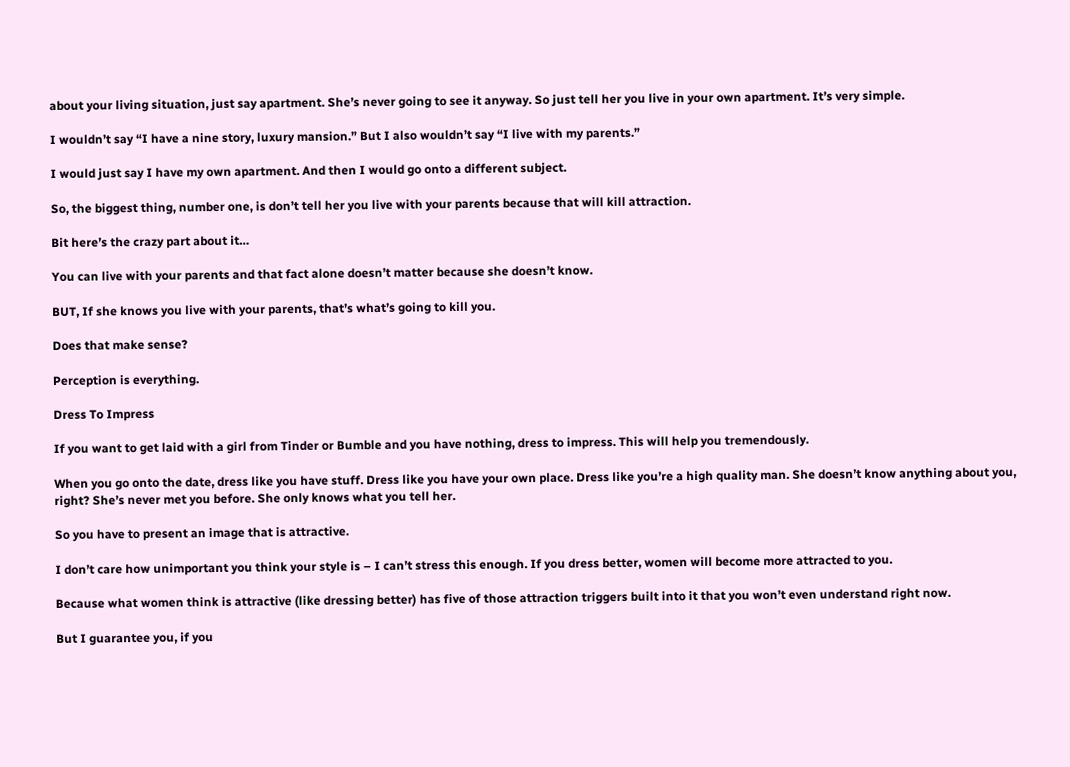about your living situation, just say apartment. She’s never going to see it anyway. So just tell her you live in your own apartment. It’s very simple.

I wouldn’t say “I have a nine story, luxury mansion.” But I also wouldn’t say “I live with my parents.”

I would just say I have my own apartment. And then I would go onto a different subject.

So, the biggest thing, number one, is don’t tell her you live with your parents because that will kill attraction.

Bit here’s the crazy part about it…

You can live with your parents and that fact alone doesn’t matter because she doesn’t know.

BUT, If she knows you live with your parents, that’s what’s going to kill you.

Does that make sense?

Perception is everything.

Dress To Impress

If you want to get laid with a girl from Tinder or Bumble and you have nothing, dress to impress. This will help you tremendously.

When you go onto the date, dress like you have stuff. Dress like you have your own place. Dress like you’re a high quality man. She doesn’t know anything about you, right? She’s never met you before. She only knows what you tell her.

So you have to present an image that is attractive.

I don’t care how unimportant you think your style is – I can’t stress this enough. If you dress better, women will become more attracted to you.

Because what women think is attractive (like dressing better) has five of those attraction triggers built into it that you won’t even understand right now.

But I guarantee you, if you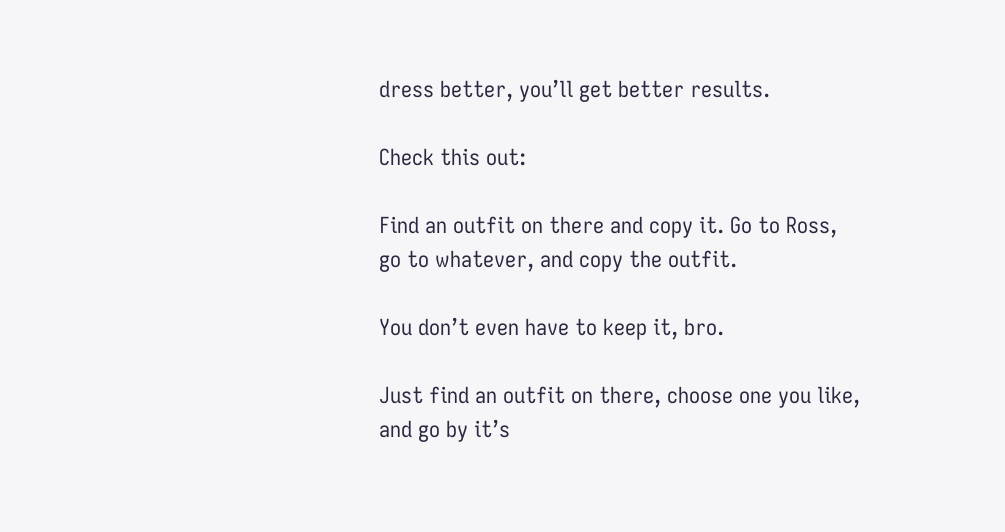dress better, you’ll get better results.

Check this out:

Find an outfit on there and copy it. Go to Ross, go to whatever, and copy the outfit.

You don’t even have to keep it, bro.

Just find an outfit on there, choose one you like, and go by it’s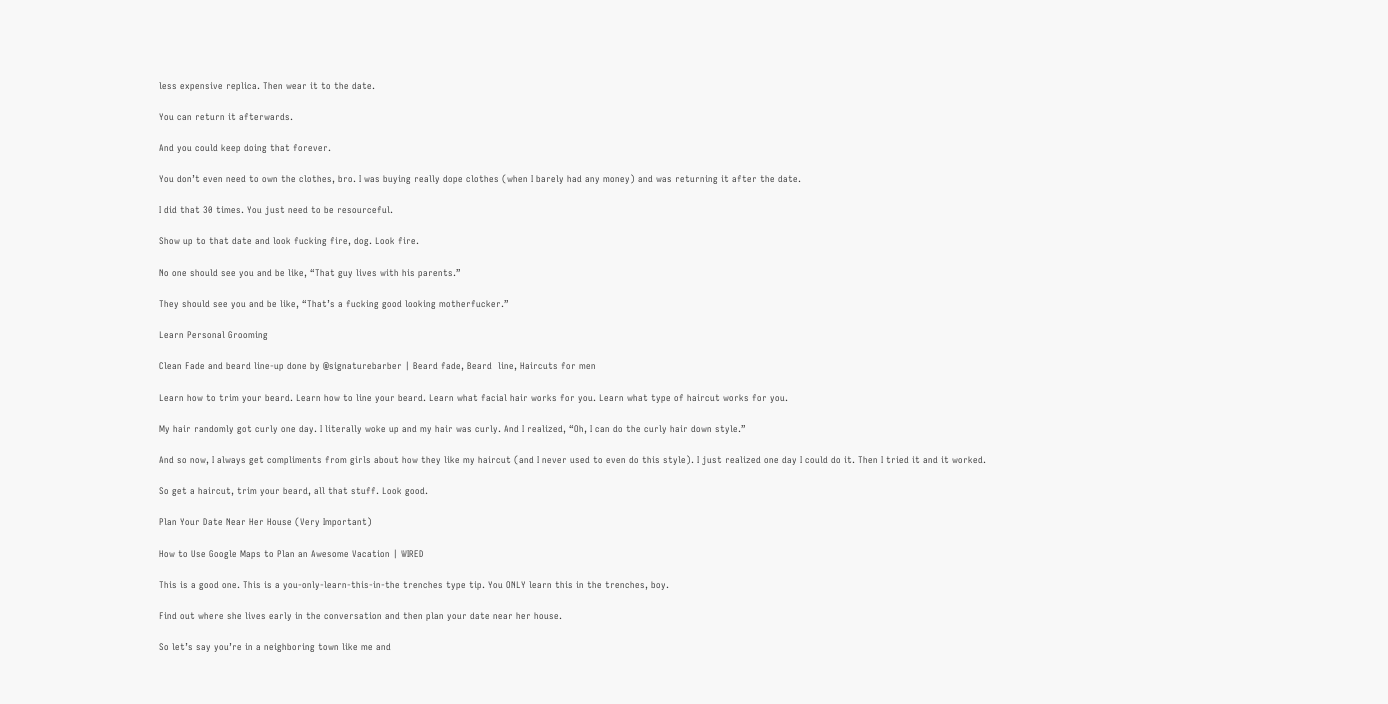less expensive replica. Then wear it to the date.

You can return it afterwards.

And you could keep doing that forever.

You don’t even need to own the clothes, bro. I was buying really dope clothes (when I barely had any money) and was returning it after the date.

I did that 30 times. You just need to be resourceful.

Show up to that date and look fucking fire, dog. Look fire.

No one should see you and be like, “That guy lives with his parents.”

They should see you and be like, “That’s a fucking good looking motherfucker.”

Learn Personal Grooming

Clean Fade and beard line-up done by @signaturebarber | Beard fade, Beard  line, Haircuts for men

Learn how to trim your beard. Learn how to line your beard. Learn what facial hair works for you. Learn what type of haircut works for you.

My hair randomly got curly one day. I literally woke up and my hair was curly. And I realized, “Oh, I can do the curly hair down style.”

And so now, I always get compliments from girls about how they like my haircut (and I never used to even do this style). I just realized one day I could do it. Then I tried it and it worked.

So get a haircut, trim your beard, all that stuff. Look good.

Plan Your Date Near Her House (Very Important)

How to Use Google Maps to Plan an Awesome Vacation | WIRED

This is a good one. This is a you-only-learn-this-in-the trenches type tip. You ONLY learn this in the trenches, boy.

Find out where she lives early in the conversation and then plan your date near her house.

So let’s say you’re in a neighboring town like me and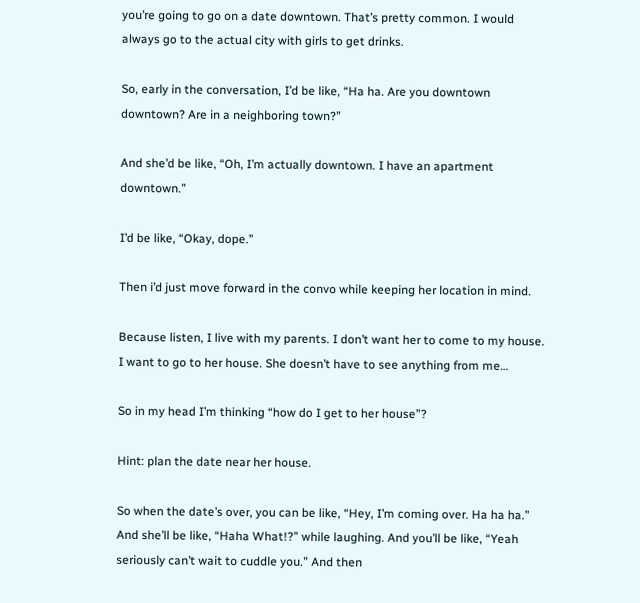you’re going to go on a date downtown. That’s pretty common. I would always go to the actual city with girls to get drinks.

So, early in the conversation, I’d be like, “Ha ha. Are you downtown downtown? Are in a neighboring town?”

And she’d be like, “Oh, I’m actually downtown. I have an apartment downtown.”

I’d be like, “Okay, dope.”

Then i’d just move forward in the convo while keeping her location in mind.

Because listen, I live with my parents. I don’t want her to come to my house. I want to go to her house. She doesn’t have to see anything from me…

So in my head I’m thinking “how do I get to her house”?

Hint: plan the date near her house.

So when the date’s over, you can be like, “Hey, I’m coming over. Ha ha ha.” And she’ll be like, “Haha What!?” while laughing. And you’ll be like, “Yeah seriously can’t wait to cuddle you.” And then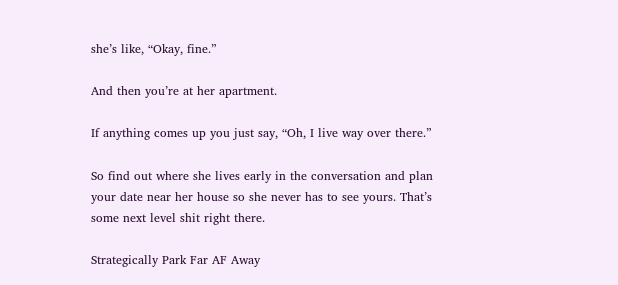she’s like, “Okay, fine.”

And then you’re at her apartment.

If anything comes up you just say, “Oh, I live way over there.”

So find out where she lives early in the conversation and plan your date near her house so she never has to see yours. That’s some next level shit right there.

Strategically Park Far AF Away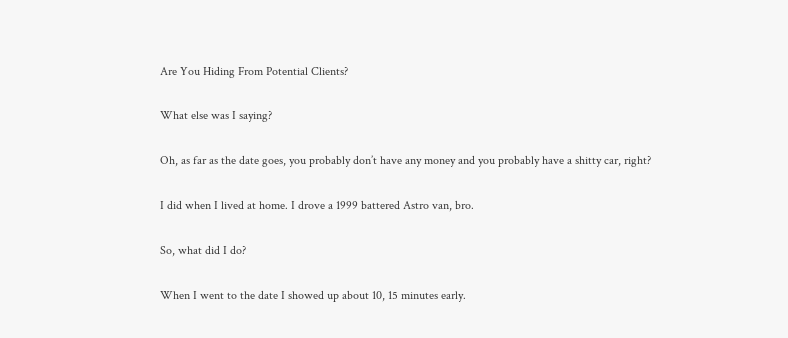Are You Hiding From Potential Clients?

What else was I saying?

Oh, as far as the date goes, you probably don’t have any money and you probably have a shitty car, right?

I did when I lived at home. I drove a 1999 battered Astro van, bro.

So, what did I do?

When I went to the date I showed up about 10, 15 minutes early.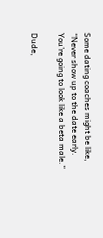Some dating coaches might be like, “Never show up to the date early. You’re going to look like a beta male.”

Dude,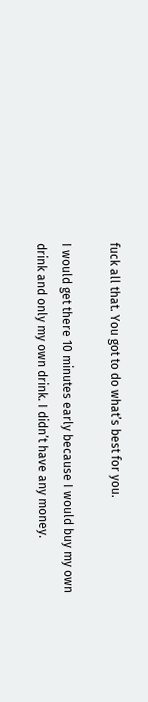fuck all that. You got to do what’s best for you.

I would get there 10 minutes early because I would buy my own drink and only my own drink. I didn’t have any money.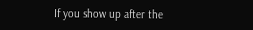If you show up after the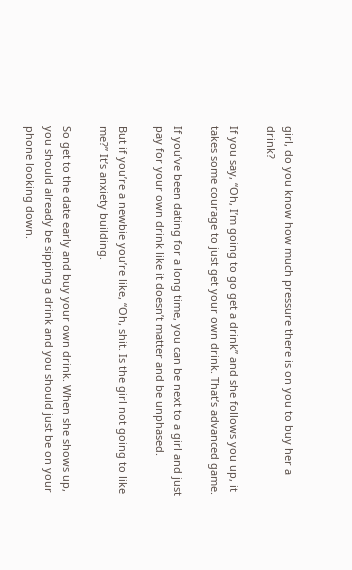girl, do you know how much pressure there is on you to buy her a drink?

If you say, “Oh, I’m going to go get a drink” and she follows you up, it takes some courage to just get your own drink. That’s advanced game.

If you’ve been dating for a long time, you can be next to a girl and just pay for your own drink like it doesn’t matter and be unphased.

But if you’re a newbie you’re like, “Oh, shit. Is the girl not going to like me?” It’s anxiety building.

So get to the date early and buy your own drink. When she shows up, you should already be sipping a drink and you should just be on your phone looking down.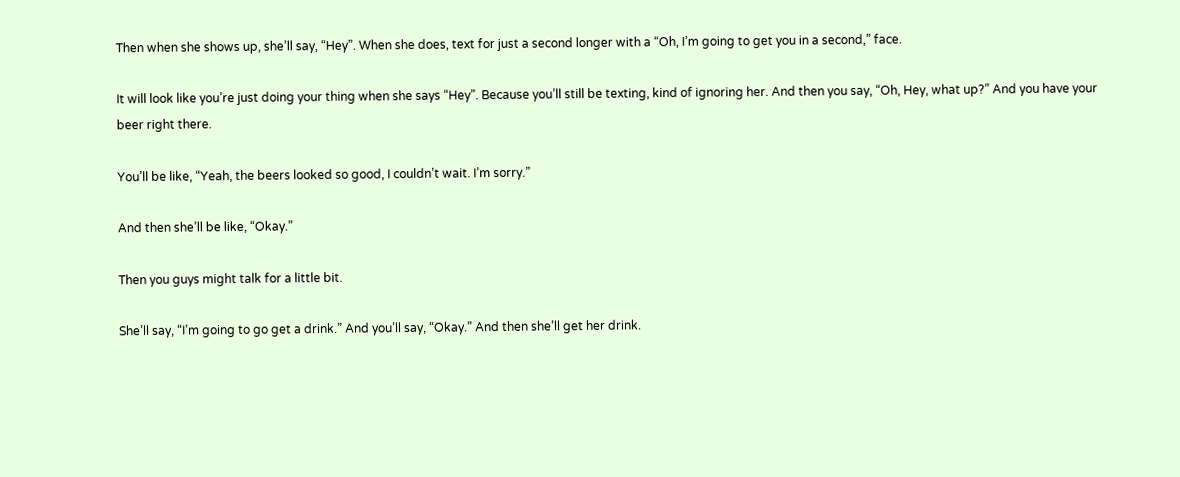Then when she shows up, she’ll say, “Hey”. When she does, text for just a second longer with a “Oh, I’m going to get you in a second,” face.

It will look like you’re just doing your thing when she says “Hey”. Because you’ll still be texting, kind of ignoring her. And then you say, “Oh, Hey, what up?” And you have your beer right there.

You’ll be like, “Yeah, the beers looked so good, I couldn’t wait. I’m sorry.”

And then she’ll be like, “Okay.”

Then you guys might talk for a little bit.

She’ll say, “I’m going to go get a drink.” And you’ll say, “Okay.” And then she’ll get her drink.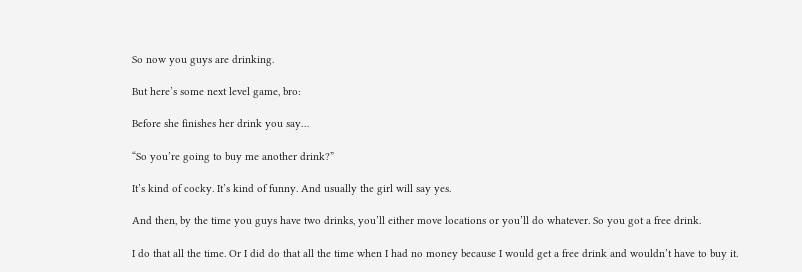So now you guys are drinking.

But here’s some next level game, bro:

Before she finishes her drink you say…

“So you’re going to buy me another drink?”

It’s kind of cocky. It’s kind of funny. And usually the girl will say yes.

And then, by the time you guys have two drinks, you’ll either move locations or you’ll do whatever. So you got a free drink.

I do that all the time. Or I did do that all the time when I had no money because I would get a free drink and wouldn’t have to buy it.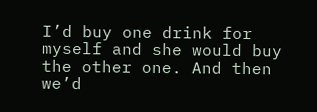I’d buy one drink for myself and she would buy the other one. And then we’d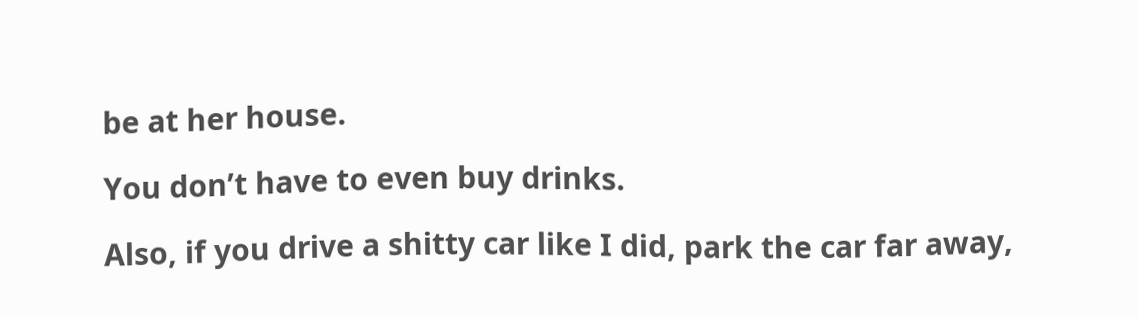be at her house.

You don’t have to even buy drinks.

Also, if you drive a shitty car like I did, park the car far away,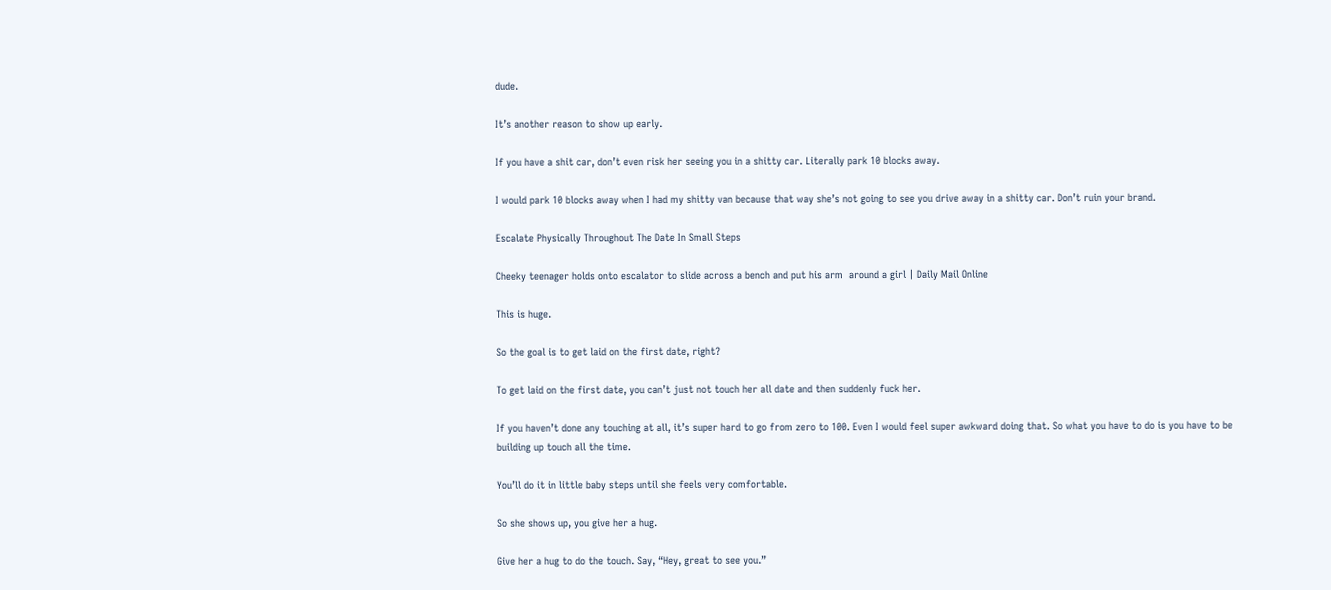dude.

It’s another reason to show up early.

If you have a shit car, don’t even risk her seeing you in a shitty car. Literally park 10 blocks away.

I would park 10 blocks away when I had my shitty van because that way she’s not going to see you drive away in a shitty car. Don’t ruin your brand.

Escalate Physically Throughout The Date In Small Steps

Cheeky teenager holds onto escalator to slide across a bench and put his arm  around a girl | Daily Mail Online

This is huge.

So the goal is to get laid on the first date, right?

To get laid on the first date, you can’t just not touch her all date and then suddenly fuck her.

If you haven’t done any touching at all, it’s super hard to go from zero to 100. Even I would feel super awkward doing that. So what you have to do is you have to be building up touch all the time.

You’ll do it in little baby steps until she feels very comfortable.

So she shows up, you give her a hug.

Give her a hug to do the touch. Say, “Hey, great to see you.”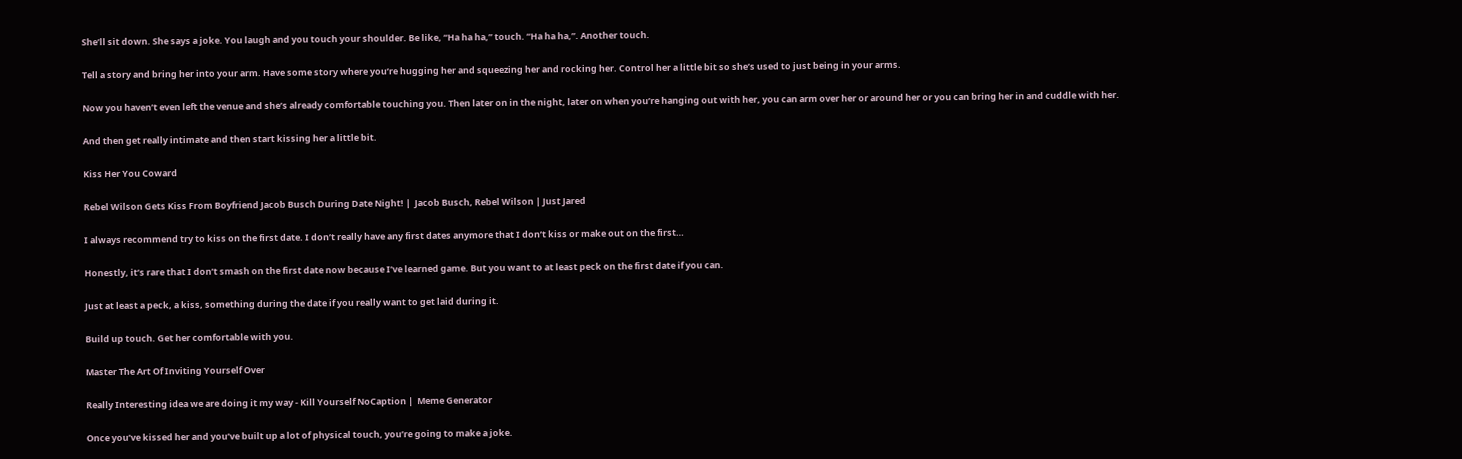She’ll sit down. She says a joke. You laugh and you touch your shoulder. Be like, “Ha ha ha,” touch. “Ha ha ha,”. Another touch.

Tell a story and bring her into your arm. Have some story where you’re hugging her and squeezing her and rocking her. Control her a little bit so she’s used to just being in your arms.

Now you haven’t even left the venue and she’s already comfortable touching you. Then later on in the night, later on when you’re hanging out with her, you can arm over her or around her or you can bring her in and cuddle with her.

And then get really intimate and then start kissing her a little bit.

Kiss Her You Coward

Rebel Wilson Gets Kiss From Boyfriend Jacob Busch During Date Night! |  Jacob Busch, Rebel Wilson | Just Jared

I always recommend try to kiss on the first date. I don’t really have any first dates anymore that I don’t kiss or make out on the first…

Honestly, it’s rare that I don’t smash on the first date now because I’ve learned game. But you want to at least peck on the first date if you can.

Just at least a peck, a kiss, something during the date if you really want to get laid during it.

Build up touch. Get her comfortable with you.

Master The Art Of Inviting Yourself Over

Really Interesting idea we are doing it my way - Kill Yourself NoCaption |  Meme Generator

Once you’ve kissed her and you’ve built up a lot of physical touch, you’re going to make a joke.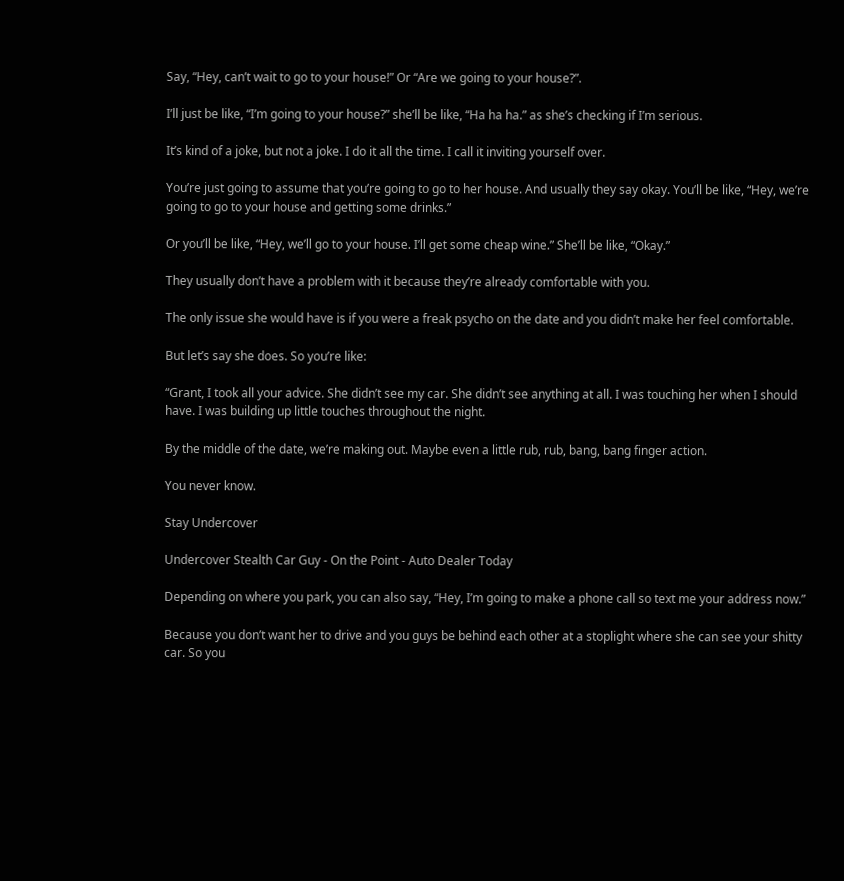Say, “Hey, can’t wait to go to your house!” Or “Are we going to your house?”.

I’ll just be like, “I’m going to your house?” she’ll be like, “Ha ha ha.” as she’s checking if I’m serious.

It’s kind of a joke, but not a joke. I do it all the time. I call it inviting yourself over.

You’re just going to assume that you’re going to go to her house. And usually they say okay. You’ll be like, “Hey, we’re going to go to your house and getting some drinks.”

Or you’ll be like, “Hey, we’ll go to your house. I’ll get some cheap wine.” She’ll be like, “Okay.”

They usually don’t have a problem with it because they’re already comfortable with you.

The only issue she would have is if you were a freak psycho on the date and you didn’t make her feel comfortable.

But let’s say she does. So you’re like:

“Grant, I took all your advice. She didn’t see my car. She didn’t see anything at all. I was touching her when I should have. I was building up little touches throughout the night.

By the middle of the date, we’re making out. Maybe even a little rub, rub, bang, bang finger action.

You never know.

Stay Undercover

Undercover Stealth Car Guy - On the Point - Auto Dealer Today

Depending on where you park, you can also say, “Hey, I’m going to make a phone call so text me your address now.”

Because you don’t want her to drive and you guys be behind each other at a stoplight where she can see your shitty car. So you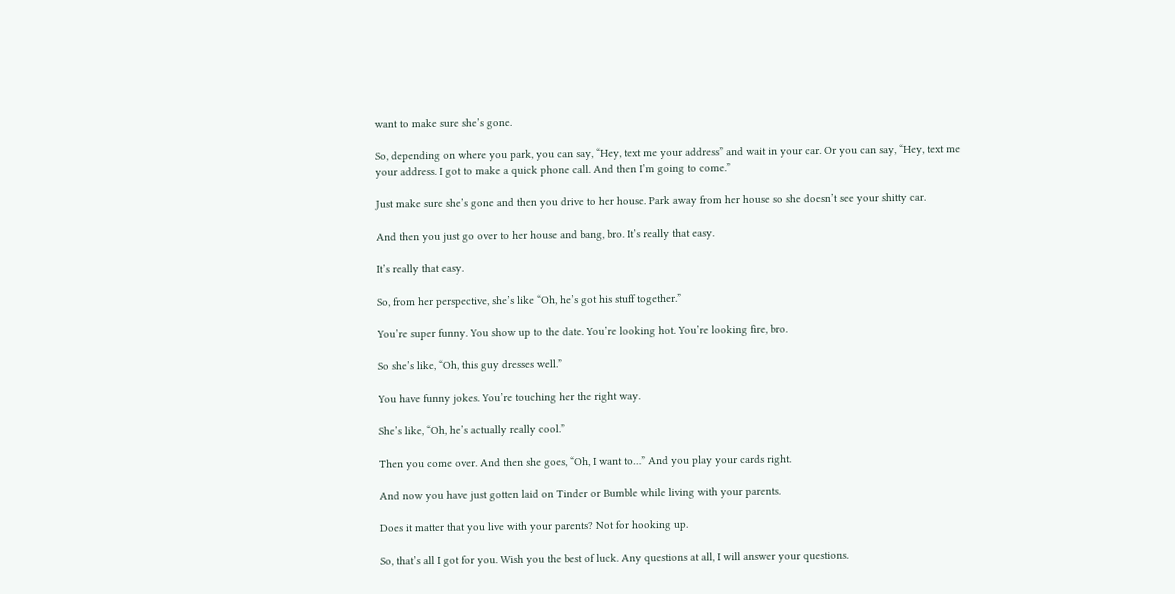want to make sure she’s gone.

So, depending on where you park, you can say, “Hey, text me your address” and wait in your car. Or you can say, “Hey, text me your address. I got to make a quick phone call. And then I’m going to come.”

Just make sure she’s gone and then you drive to her house. Park away from her house so she doesn’t see your shitty car.

And then you just go over to her house and bang, bro. It’s really that easy.

It’s really that easy.

So, from her perspective, she’s like “Oh, he’s got his stuff together.”

You’re super funny. You show up to the date. You’re looking hot. You’re looking fire, bro.

So she’s like, “Oh, this guy dresses well.”

You have funny jokes. You’re touching her the right way.

She’s like, “Oh, he’s actually really cool.”

Then you come over. And then she goes, “Oh, I want to…” And you play your cards right.

And now you have just gotten laid on Tinder or Bumble while living with your parents.

Does it matter that you live with your parents? Not for hooking up.

So, that’s all I got for you. Wish you the best of luck. Any questions at all, I will answer your questions.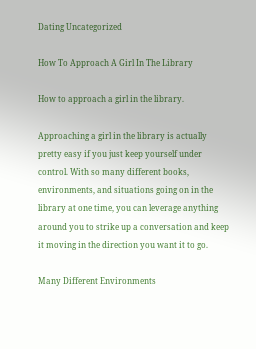Dating Uncategorized

How To Approach A Girl In The Library

How to approach a girl in the library.

Approaching a girl in the library is actually pretty easy if you just keep yourself under control. With so many different books, environments, and situations going on in the library at one time, you can leverage anything around you to strike up a conversation and keep it moving in the direction you want it to go.

Many Different Environments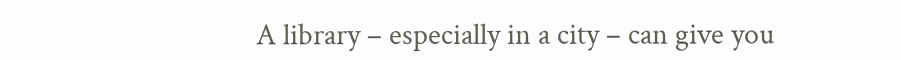A library – especially in a city – can give you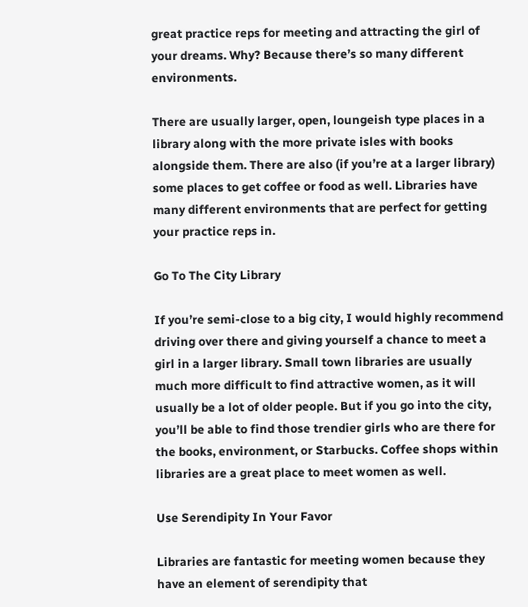great practice reps for meeting and attracting the girl of your dreams. Why? Because there’s so many different environments.

There are usually larger, open, loungeish type places in a library along with the more private isles with books alongside them. There are also (if you’re at a larger library) some places to get coffee or food as well. Libraries have many different environments that are perfect for getting your practice reps in.

Go To The City Library

If you’re semi-close to a big city, I would highly recommend driving over there and giving yourself a chance to meet a girl in a larger library. Small town libraries are usually much more difficult to find attractive women, as it will usually be a lot of older people. But if you go into the city, you’ll be able to find those trendier girls who are there for the books, environment, or Starbucks. Coffee shops within libraries are a great place to meet women as well.

Use Serendipity In Your Favor

Libraries are fantastic for meeting women because they have an element of serendipity that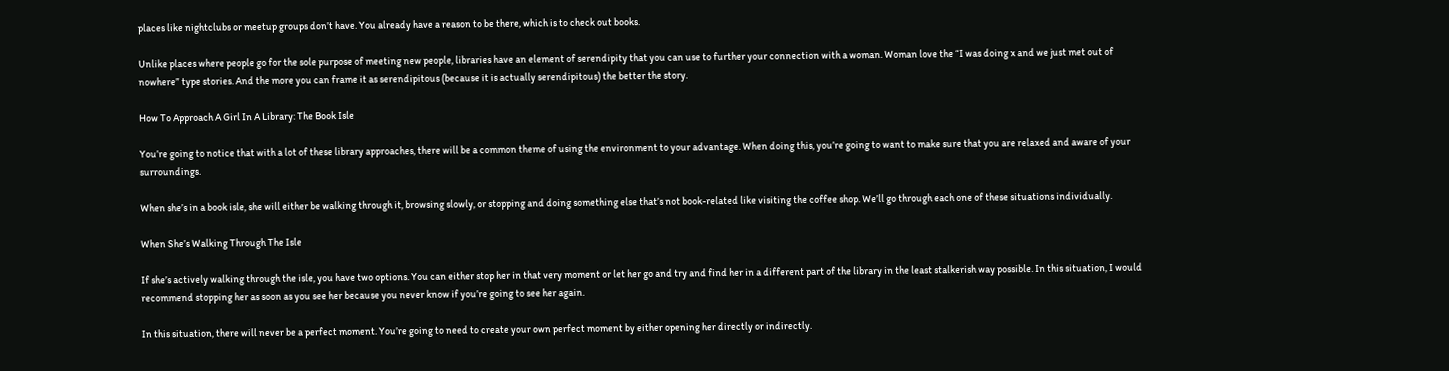places like nightclubs or meetup groups don’t have. You already have a reason to be there, which is to check out books.

Unlike places where people go for the sole purpose of meeting new people, libraries have an element of serendipity that you can use to further your connection with a woman. Woman love the “I was doing x and we just met out of nowhere” type stories. And the more you can frame it as serendipitous (because it is actually serendipitous) the better the story.

How To Approach A Girl In A Library: The Book Isle

You’re going to notice that with a lot of these library approaches, there will be a common theme of using the environment to your advantage. When doing this, you’re going to want to make sure that you are relaxed and aware of your surroundings.

When she’s in a book isle, she will either be walking through it, browsing slowly, or stopping and doing something else that’s not book-related like visiting the coffee shop. We’ll go through each one of these situations individually.

When She’s Walking Through The Isle

If she’s actively walking through the isle, you have two options. You can either stop her in that very moment or let her go and try and find her in a different part of the library in the least stalkerish way possible. In this situation, I would recommend stopping her as soon as you see her because you never know if you’re going to see her again.

In this situation, there will never be a perfect moment. You’re going to need to create your own perfect moment by either opening her directly or indirectly.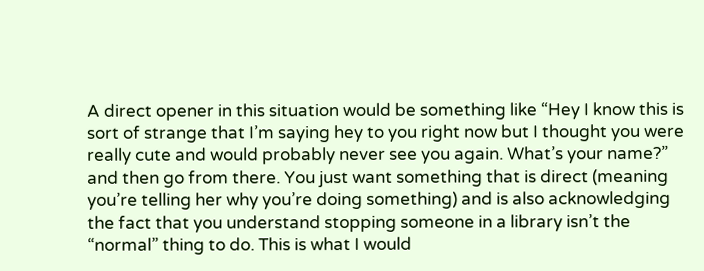A direct opener in this situation would be something like “Hey I know this is sort of strange that I’m saying hey to you right now but I thought you were really cute and would probably never see you again. What’s your name?” and then go from there. You just want something that is direct (meaning you’re telling her why you’re doing something) and is also acknowledging the fact that you understand stopping someone in a library isn’t the “normal” thing to do. This is what I would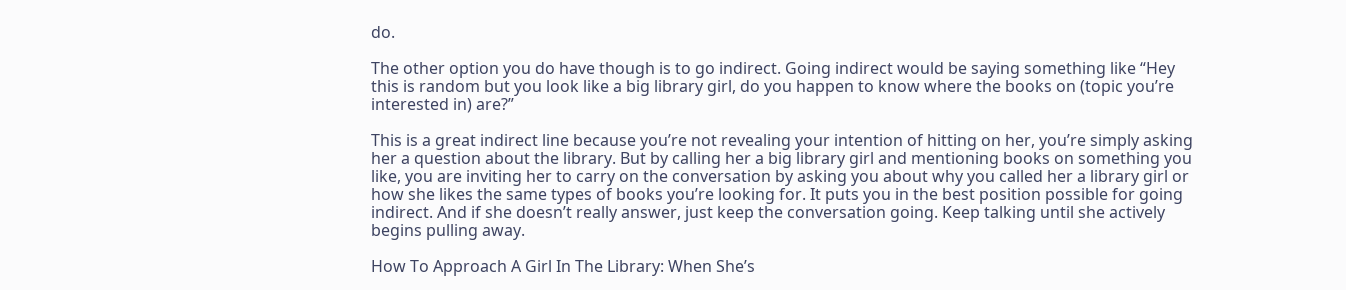do.

The other option you do have though is to go indirect. Going indirect would be saying something like “Hey this is random but you look like a big library girl, do you happen to know where the books on (topic you’re interested in) are?”

This is a great indirect line because you’re not revealing your intention of hitting on her, you’re simply asking her a question about the library. But by calling her a big library girl and mentioning books on something you like, you are inviting her to carry on the conversation by asking you about why you called her a library girl or how she likes the same types of books you’re looking for. It puts you in the best position possible for going indirect. And if she doesn’t really answer, just keep the conversation going. Keep talking until she actively begins pulling away.

How To Approach A Girl In The Library: When She’s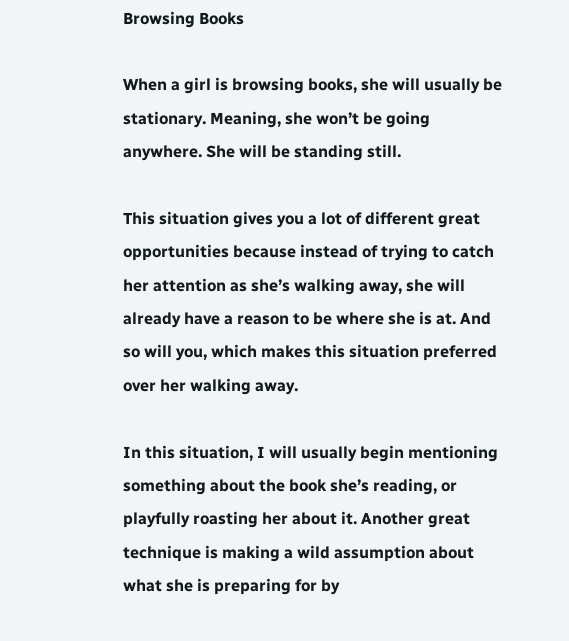Browsing Books

When a girl is browsing books, she will usually be stationary. Meaning, she won’t be going anywhere. She will be standing still.

This situation gives you a lot of different great opportunities because instead of trying to catch her attention as she’s walking away, she will already have a reason to be where she is at. And so will you, which makes this situation preferred over her walking away.

In this situation, I will usually begin mentioning something about the book she’s reading, or playfully roasting her about it. Another great technique is making a wild assumption about what she is preparing for by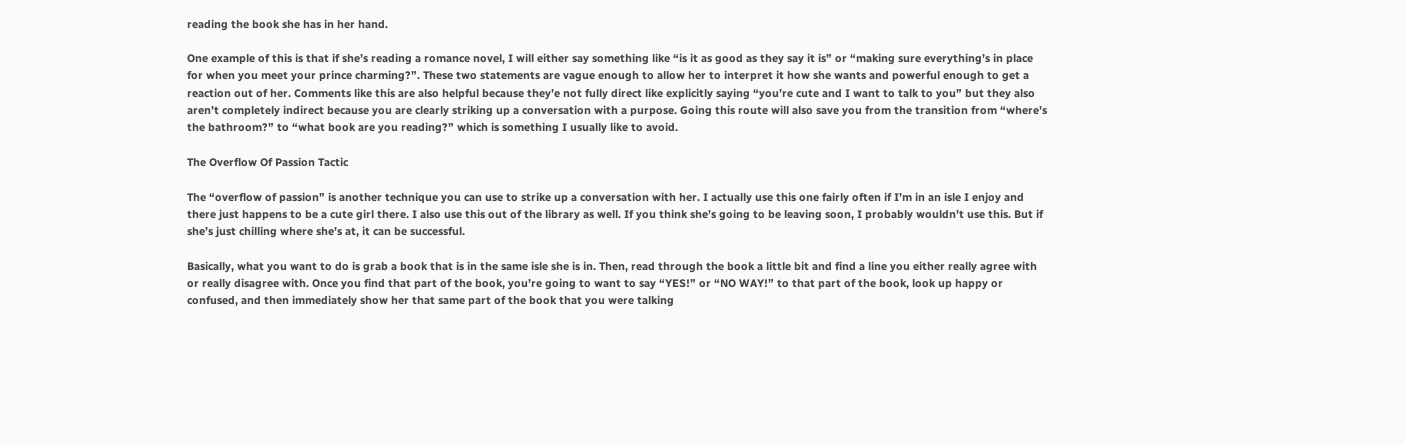reading the book she has in her hand.

One example of this is that if she’s reading a romance novel, I will either say something like “is it as good as they say it is” or “making sure everything’s in place for when you meet your prince charming?”. These two statements are vague enough to allow her to interpret it how she wants and powerful enough to get a reaction out of her. Comments like this are also helpful because they’e not fully direct like explicitly saying “you’re cute and I want to talk to you” but they also aren’t completely indirect because you are clearly striking up a conversation with a purpose. Going this route will also save you from the transition from “where’s the bathroom?” to “what book are you reading?” which is something I usually like to avoid.

The Overflow Of Passion Tactic

The “overflow of passion” is another technique you can use to strike up a conversation with her. I actually use this one fairly often if I’m in an isle I enjoy and there just happens to be a cute girl there. I also use this out of the library as well. If you think she’s going to be leaving soon, I probably wouldn’t use this. But if she’s just chilling where she’s at, it can be successful.

Basically, what you want to do is grab a book that is in the same isle she is in. Then, read through the book a little bit and find a line you either really agree with or really disagree with. Once you find that part of the book, you’re going to want to say “YES!” or “NO WAY!” to that part of the book, look up happy or confused, and then immediately show her that same part of the book that you were talking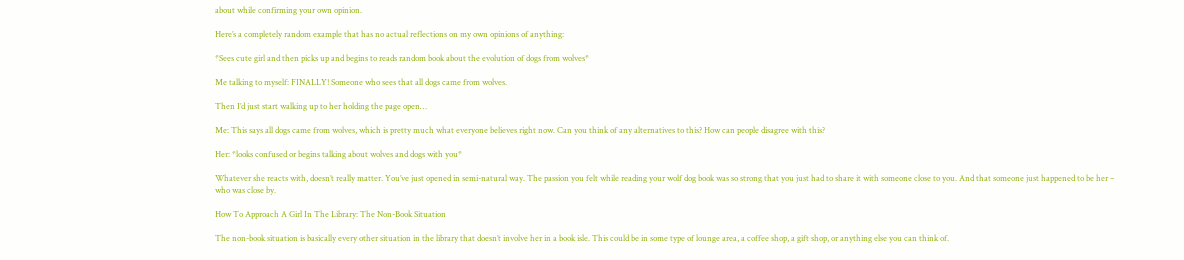about while confirming your own opinion.

Here’s a completely random example that has no actual reflections on my own opinions of anything:

*Sees cute girl and then picks up and begins to reads random book about the evolution of dogs from wolves*

Me talking to myself: FINALLY! Someone who sees that all dogs came from wolves.

Then I’d just start walking up to her holding the page open…

Me: This says all dogs came from wolves, which is pretty much what everyone believes right now. Can you think of any alternatives to this? How can people disagree with this?

Her: *looks confused or begins talking about wolves and dogs with you*

Whatever she reacts with, doesn’t really matter. You’ve just opened in semi-natural way. The passion you felt while reading your wolf dog book was so strong that you just had to share it with someone close to you. And that someone just happened to be her – who was close by.

How To Approach A Girl In The Library: The Non-Book Situation

The non-book situation is basically every other situation in the library that doesn’t involve her in a book isle. This could be in some type of lounge area, a coffee shop, a gift shop, or anything else you can think of.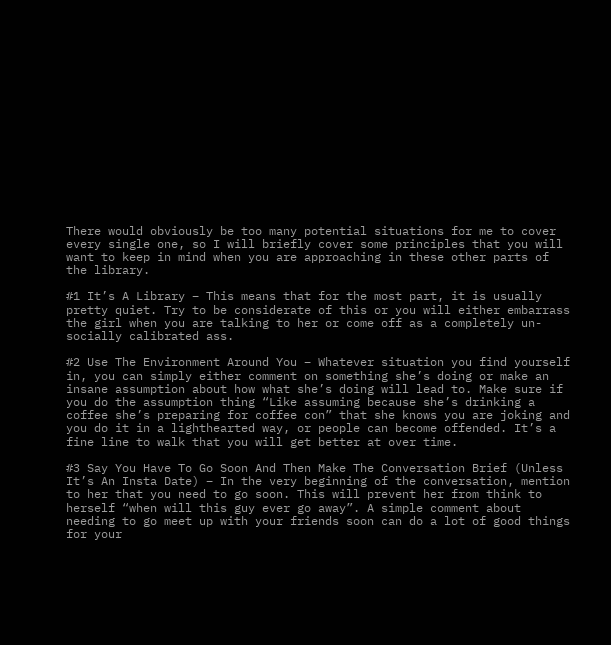There would obviously be too many potential situations for me to cover every single one, so I will briefly cover some principles that you will want to keep in mind when you are approaching in these other parts of the library.

#1 It’s A Library – This means that for the most part, it is usually pretty quiet. Try to be considerate of this or you will either embarrass the girl when you are talking to her or come off as a completely un-socially calibrated ass.

#2 Use The Environment Around You – Whatever situation you find yourself in, you can simply either comment on something she’s doing or make an insane assumption about how what she’s doing will lead to. Make sure if you do the assumption thing “Like assuming because she’s drinking a coffee she’s preparing for coffee con” that she knows you are joking and you do it in a lighthearted way, or people can become offended. It’s a fine line to walk that you will get better at over time.

#3 Say You Have To Go Soon And Then Make The Conversation Brief (Unless It’s An Insta Date) – In the very beginning of the conversation, mention to her that you need to go soon. This will prevent her from think to herself “when will this guy ever go away”. A simple comment about needing to go meet up with your friends soon can do a lot of good things for your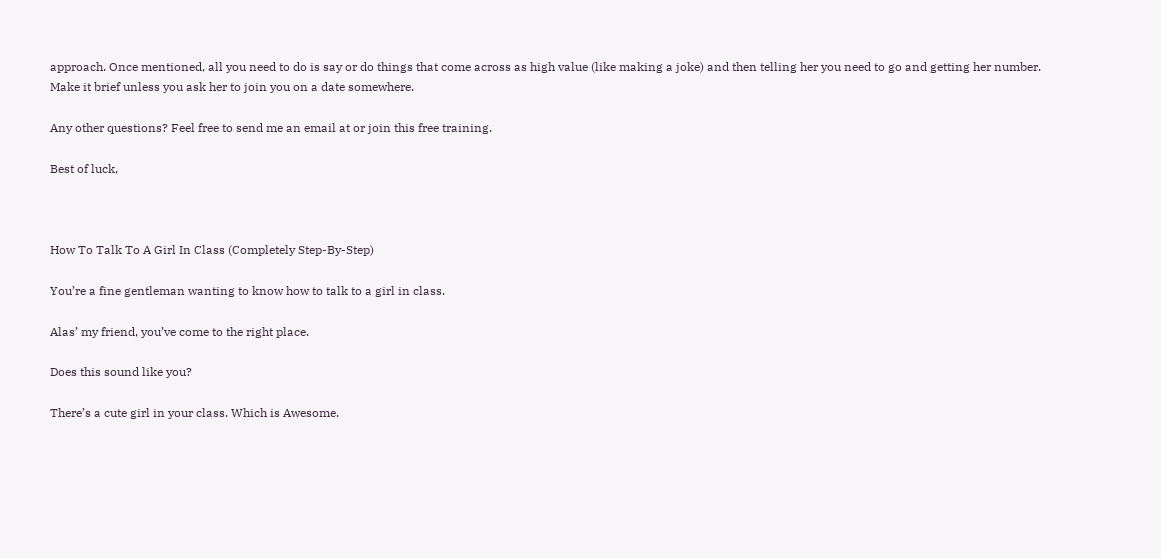approach. Once mentioned, all you need to do is say or do things that come across as high value (like making a joke) and then telling her you need to go and getting her number. Make it brief unless you ask her to join you on a date somewhere.

Any other questions? Feel free to send me an email at or join this free training.

Best of luck,



How To Talk To A Girl In Class (Completely Step-By-Step)

You’re a fine gentleman wanting to know how to talk to a girl in class.

Alas’ my friend, you’ve come to the right place.

Does this sound like you?

There’s a cute girl in your class. Which is Awesome.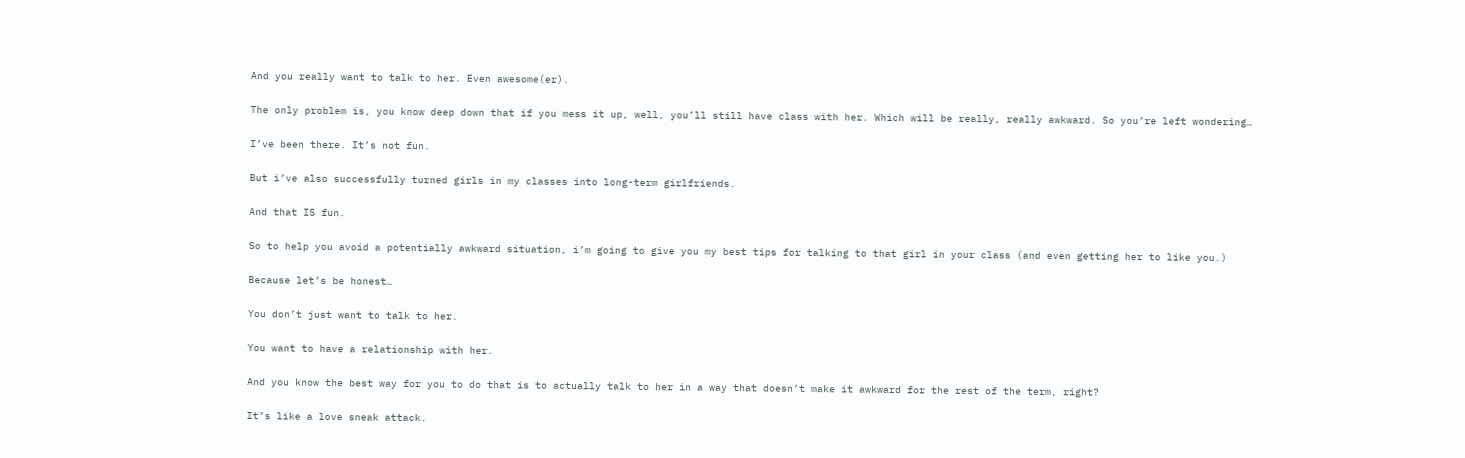And you really want to talk to her. Even awesome(er).

The only problem is, you know deep down that if you mess it up, well, you’ll still have class with her. Which will be really, really awkward. So you’re left wondering…

I’ve been there. It’s not fun.

But i’ve also successfully turned girls in my classes into long-term girlfriends.

And that IS fun.

So to help you avoid a potentially awkward situation, i’m going to give you my best tips for talking to that girl in your class (and even getting her to like you.)

Because let’s be honest…

You don’t just want to talk to her.

You want to have a relationship with her.

And you know the best way for you to do that is to actually talk to her in a way that doesn’t make it awkward for the rest of the term, right?

It’s like a love sneak attack.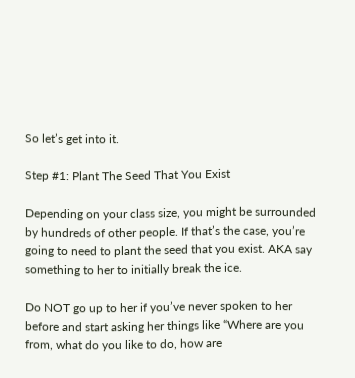So let’s get into it.

Step #1: Plant The Seed That You Exist

Depending on your class size, you might be surrounded by hundreds of other people. If that’s the case, you’re going to need to plant the seed that you exist. AKA say something to her to initially break the ice.

Do NOT go up to her if you’ve never spoken to her before and start asking her things like “Where are you from, what do you like to do, how are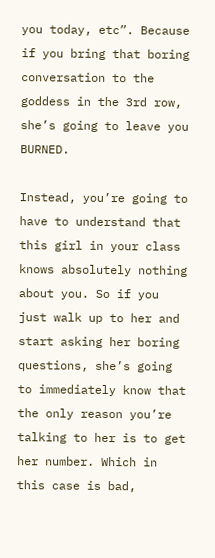you today, etc”. Because if you bring that boring conversation to the goddess in the 3rd row, she’s going to leave you BURNED.

Instead, you’re going to have to understand that this girl in your class knows absolutely nothing about you. So if you just walk up to her and start asking her boring questions, she’s going to immediately know that the only reason you’re talking to her is to get her number. Which in this case is bad,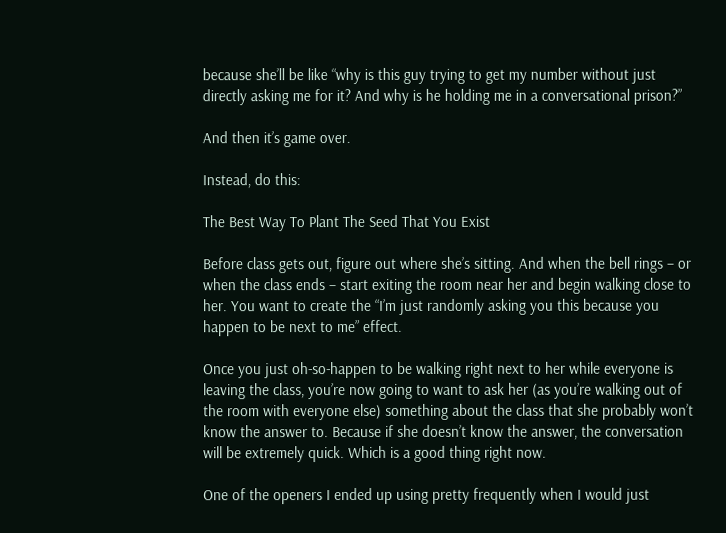because she’ll be like “why is this guy trying to get my number without just directly asking me for it? And why is he holding me in a conversational prison?”

And then it’s game over.

Instead, do this:

The Best Way To Plant The Seed That You Exist

Before class gets out, figure out where she’s sitting. And when the bell rings – or when the class ends – start exiting the room near her and begin walking close to her. You want to create the “I’m just randomly asking you this because you happen to be next to me” effect.

Once you just oh-so-happen to be walking right next to her while everyone is leaving the class, you’re now going to want to ask her (as you’re walking out of the room with everyone else) something about the class that she probably won’t know the answer to. Because if she doesn’t know the answer, the conversation will be extremely quick. Which is a good thing right now.

One of the openers I ended up using pretty frequently when I would just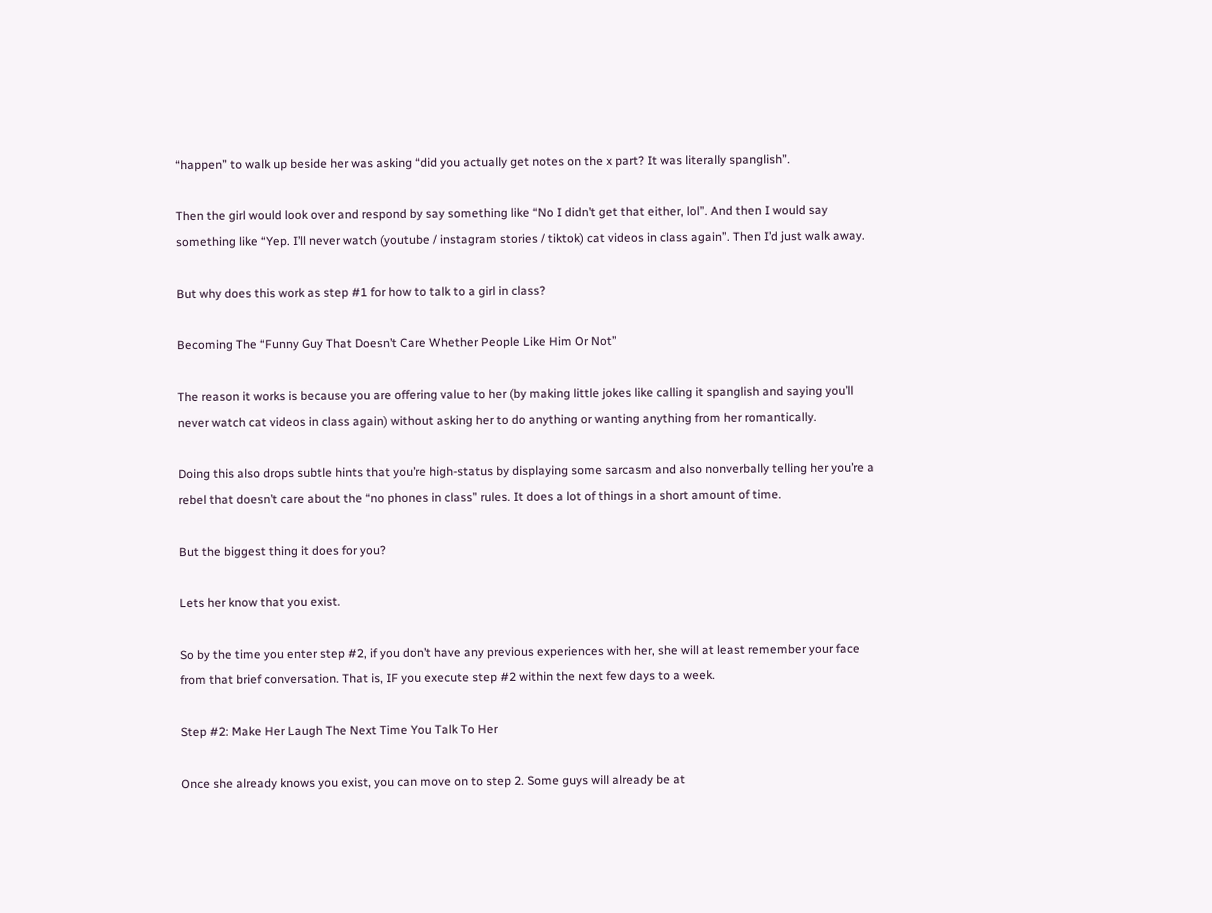“happen” to walk up beside her was asking “did you actually get notes on the x part? It was literally spanglish”.

Then the girl would look over and respond by say something like “No I didn’t get that either, lol”. And then I would say something like “Yep. I’ll never watch (youtube / instagram stories / tiktok) cat videos in class again”. Then I’d just walk away.

But why does this work as step #1 for how to talk to a girl in class?

Becoming The “Funny Guy That Doesn’t Care Whether People Like Him Or Not”

The reason it works is because you are offering value to her (by making little jokes like calling it spanglish and saying you’ll never watch cat videos in class again) without asking her to do anything or wanting anything from her romantically.

Doing this also drops subtle hints that you’re high-status by displaying some sarcasm and also nonverbally telling her you’re a rebel that doesn’t care about the “no phones in class” rules. It does a lot of things in a short amount of time.

But the biggest thing it does for you?

Lets her know that you exist.

So by the time you enter step #2, if you don’t have any previous experiences with her, she will at least remember your face from that brief conversation. That is, IF you execute step #2 within the next few days to a week.

Step #2: Make Her Laugh The Next Time You Talk To Her

Once she already knows you exist, you can move on to step 2. Some guys will already be at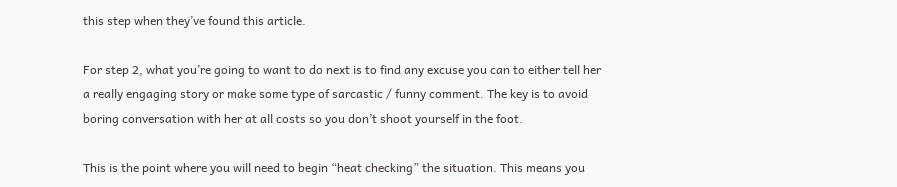this step when they’ve found this article.

For step 2, what you’re going to want to do next is to find any excuse you can to either tell her a really engaging story or make some type of sarcastic / funny comment. The key is to avoid boring conversation with her at all costs so you don’t shoot yourself in the foot.

This is the point where you will need to begin “heat checking” the situation. This means you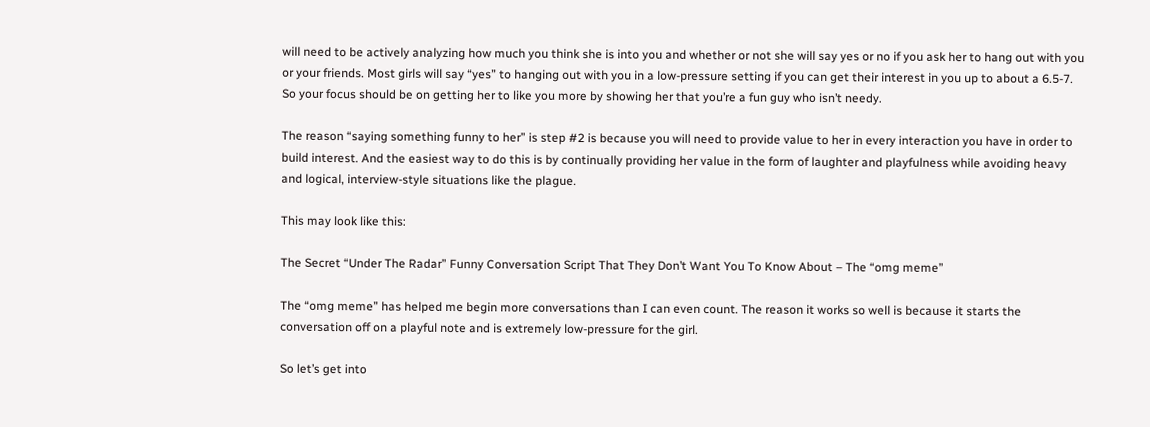will need to be actively analyzing how much you think she is into you and whether or not she will say yes or no if you ask her to hang out with you or your friends. Most girls will say “yes” to hanging out with you in a low-pressure setting if you can get their interest in you up to about a 6.5-7. So your focus should be on getting her to like you more by showing her that you’re a fun guy who isn’t needy.

The reason “saying something funny to her” is step #2 is because you will need to provide value to her in every interaction you have in order to build interest. And the easiest way to do this is by continually providing her value in the form of laughter and playfulness while avoiding heavy and logical, interview-style situations like the plague.

This may look like this:

The Secret “Under The Radar” Funny Conversation Script That They Don’t Want You To Know About – The “omg meme”

The “omg meme” has helped me begin more conversations than I can even count. The reason it works so well is because it starts the conversation off on a playful note and is extremely low-pressure for the girl.

So let’s get into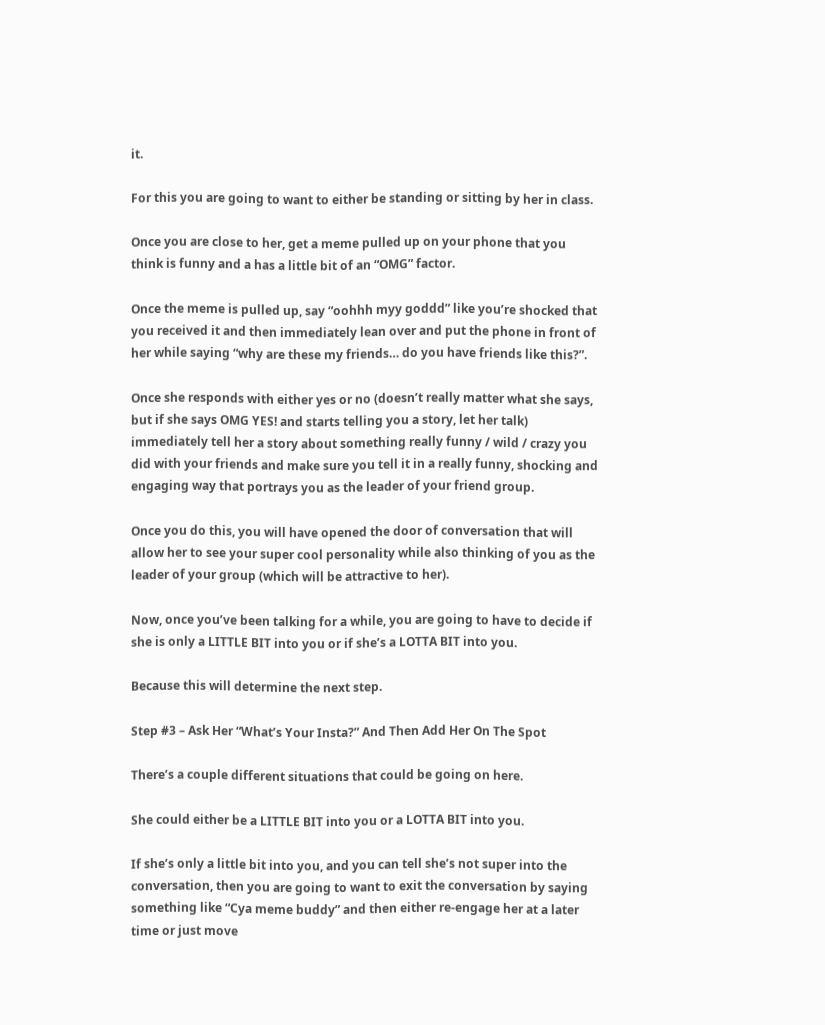it.

For this you are going to want to either be standing or sitting by her in class.

Once you are close to her, get a meme pulled up on your phone that you think is funny and a has a little bit of an “OMG” factor.

Once the meme is pulled up, say “oohhh myy goddd” like you’re shocked that you received it and then immediately lean over and put the phone in front of her while saying “why are these my friends… do you have friends like this?”.

Once she responds with either yes or no (doesn’t really matter what she says, but if she says OMG YES! and starts telling you a story, let her talk) immediately tell her a story about something really funny / wild / crazy you did with your friends and make sure you tell it in a really funny, shocking and engaging way that portrays you as the leader of your friend group.

Once you do this, you will have opened the door of conversation that will allow her to see your super cool personality while also thinking of you as the leader of your group (which will be attractive to her).

Now, once you’ve been talking for a while, you are going to have to decide if she is only a LITTLE BIT into you or if she’s a LOTTA BIT into you.

Because this will determine the next step.

Step #3 – Ask Her “What’s Your Insta?” And Then Add Her On The Spot

There’s a couple different situations that could be going on here.

She could either be a LITTLE BIT into you or a LOTTA BIT into you.

If she’s only a little bit into you, and you can tell she’s not super into the conversation, then you are going to want to exit the conversation by saying something like “Cya meme buddy” and then either re-engage her at a later time or just move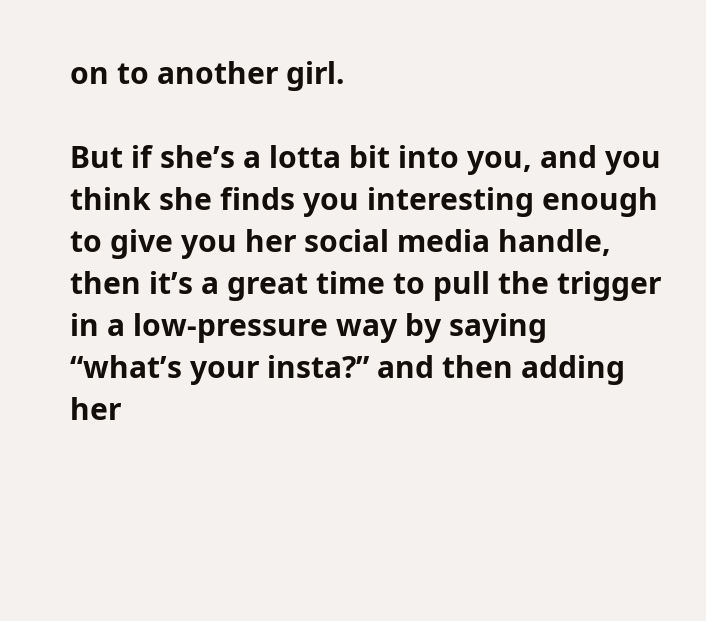on to another girl.

But if she’s a lotta bit into you, and you think she finds you interesting enough to give you her social media handle, then it’s a great time to pull the trigger in a low-pressure way by saying “what’s your insta?” and then adding her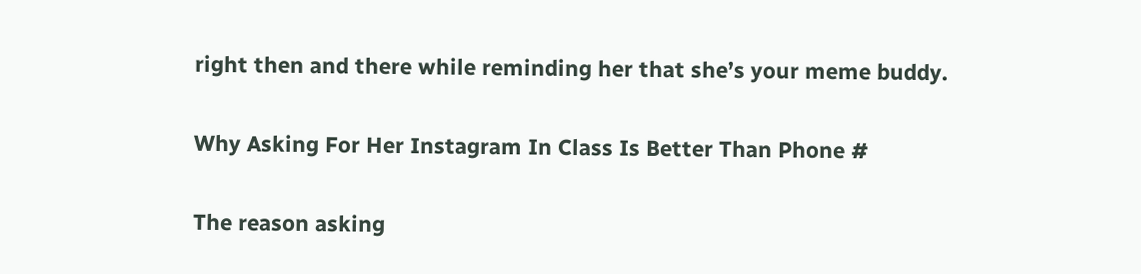right then and there while reminding her that she’s your meme buddy.

Why Asking For Her Instagram In Class Is Better Than Phone #

The reason asking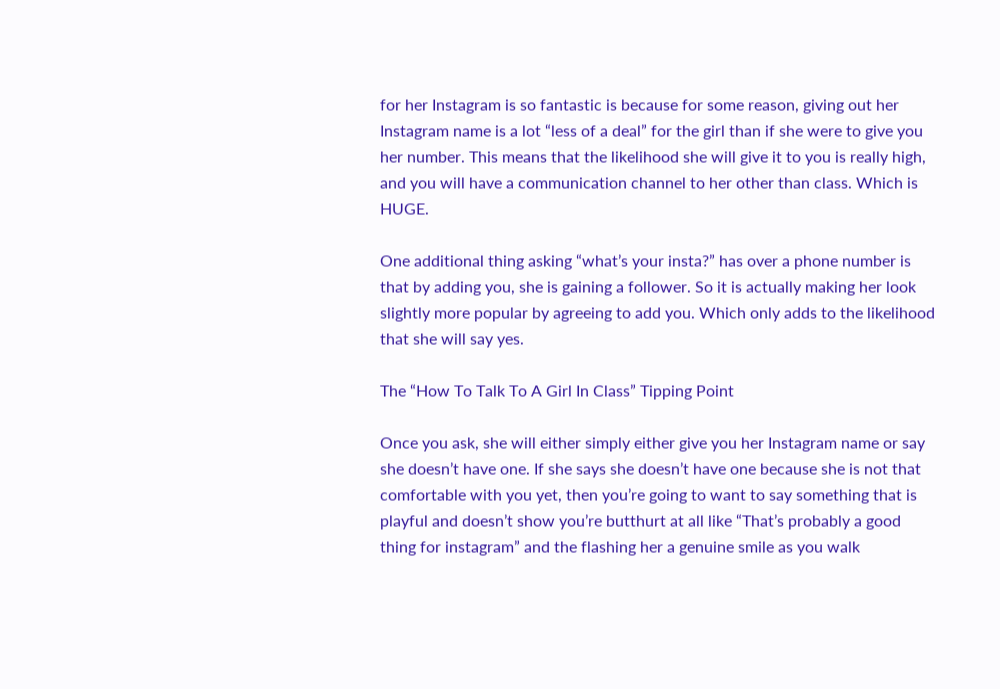for her Instagram is so fantastic is because for some reason, giving out her Instagram name is a lot “less of a deal” for the girl than if she were to give you her number. This means that the likelihood she will give it to you is really high, and you will have a communication channel to her other than class. Which is HUGE.

One additional thing asking “what’s your insta?” has over a phone number is that by adding you, she is gaining a follower. So it is actually making her look slightly more popular by agreeing to add you. Which only adds to the likelihood that she will say yes.

The “How To Talk To A Girl In Class” Tipping Point

Once you ask, she will either simply either give you her Instagram name or say she doesn’t have one. If she says she doesn’t have one because she is not that comfortable with you yet, then you’re going to want to say something that is playful and doesn’t show you’re butthurt at all like “That’s probably a good thing for instagram” and the flashing her a genuine smile as you walk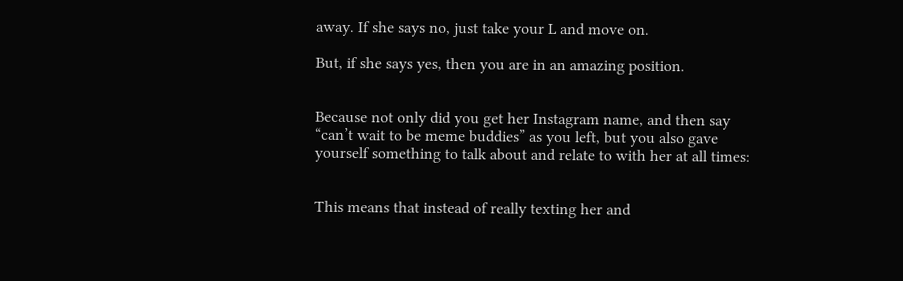away. If she says no, just take your L and move on.

But, if she says yes, then you are in an amazing position.


Because not only did you get her Instagram name, and then say “can’t wait to be meme buddies” as you left, but you also gave yourself something to talk about and relate to with her at all times:


This means that instead of really texting her and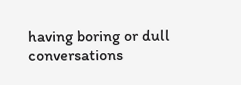having boring or dull conversations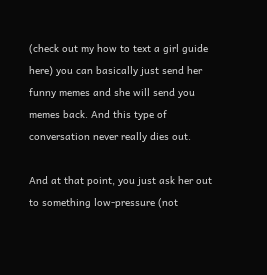(check out my how to text a girl guide here) you can basically just send her funny memes and she will send you memes back. And this type of conversation never really dies out.

And at that point, you just ask her out to something low-pressure (not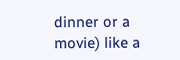dinner or a movie) like a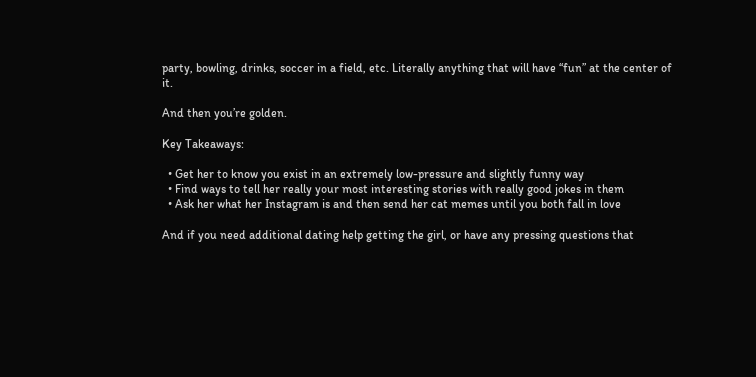party, bowling, drinks, soccer in a field, etc. Literally anything that will have “fun” at the center of it.

And then you’re golden.

Key Takeaways:

  • Get her to know you exist in an extremely low-pressure and slightly funny way
  • Find ways to tell her really your most interesting stories with really good jokes in them
  • Ask her what her Instagram is and then send her cat memes until you both fall in love

And if you need additional dating help getting the girl, or have any pressing questions that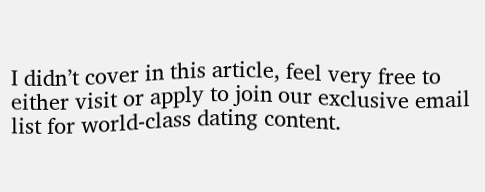I didn’t cover in this article, feel very free to either visit or apply to join our exclusive email list for world-class dating content.